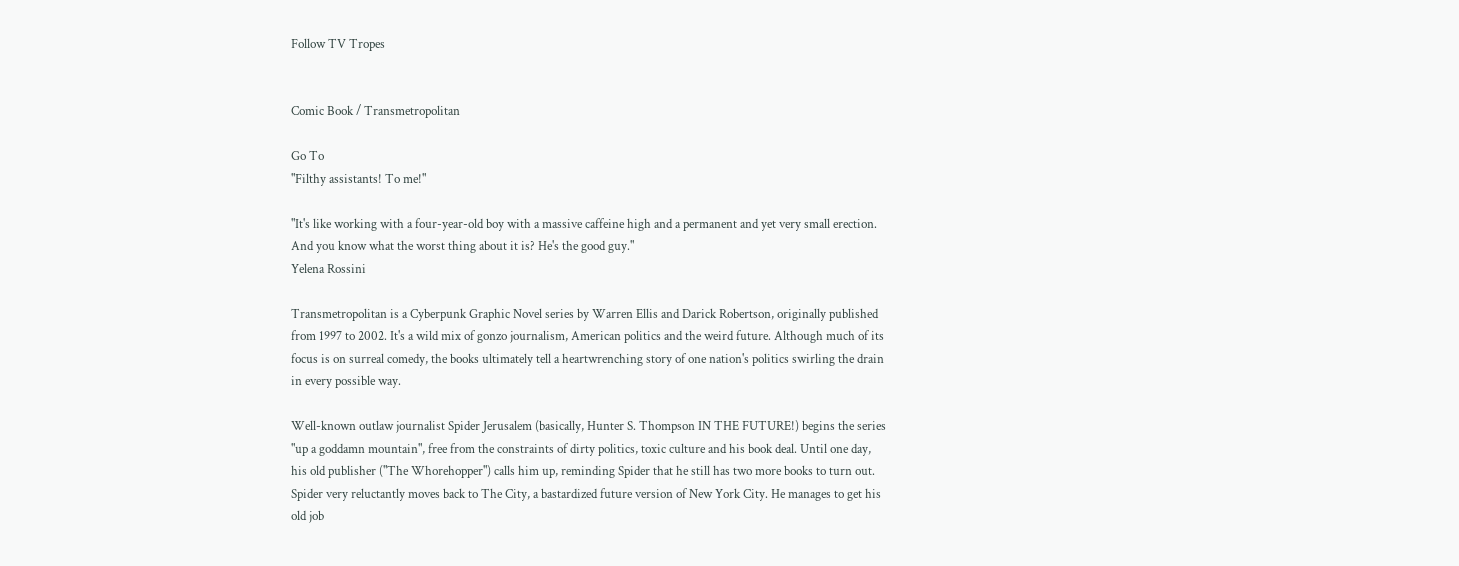Follow TV Tropes


Comic Book / Transmetropolitan

Go To
"Filthy assistants! To me!"

"It's like working with a four-year-old boy with a massive caffeine high and a permanent and yet very small erection. And you know what the worst thing about it is? He's the good guy."
Yelena Rossini

Transmetropolitan is a Cyberpunk Graphic Novel series by Warren Ellis and Darick Robertson, originally published from 1997 to 2002. It's a wild mix of gonzo journalism, American politics and the weird future. Although much of its focus is on surreal comedy, the books ultimately tell a heartwrenching story of one nation's politics swirling the drain in every possible way.

Well-known outlaw journalist Spider Jerusalem (basically, Hunter S. Thompson IN THE FUTURE!) begins the series "up a goddamn mountain", free from the constraints of dirty politics, toxic culture and his book deal. Until one day, his old publisher ("The Whorehopper") calls him up, reminding Spider that he still has two more books to turn out. Spider very reluctantly moves back to The City, a bastardized future version of New York City. He manages to get his old job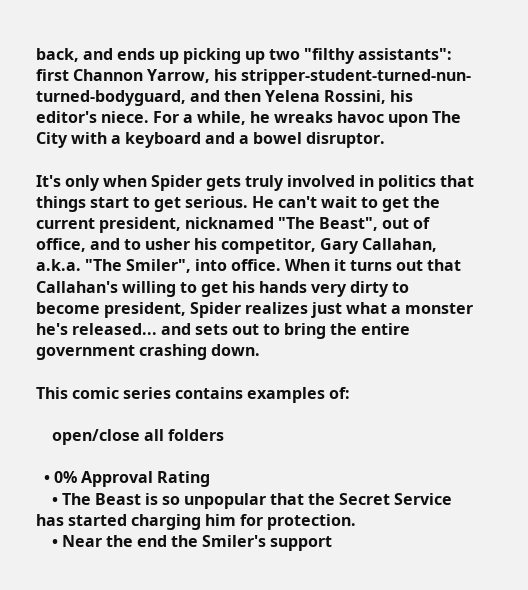back, and ends up picking up two "filthy assistants": first Channon Yarrow, his stripper-student-turned-nun-turned-bodyguard, and then Yelena Rossini, his editor's niece. For a while, he wreaks havoc upon The City with a keyboard and a bowel disruptor.

It's only when Spider gets truly involved in politics that things start to get serious. He can't wait to get the current president, nicknamed "The Beast", out of office, and to usher his competitor, Gary Callahan, a.k.a. "The Smiler", into office. When it turns out that Callahan's willing to get his hands very dirty to become president, Spider realizes just what a monster he's released... and sets out to bring the entire government crashing down.

This comic series contains examples of:

    open/close all folders

  • 0% Approval Rating
    • The Beast is so unpopular that the Secret Service has started charging him for protection.
    • Near the end the Smiler's support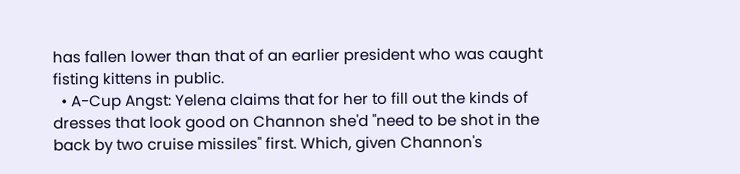has fallen lower than that of an earlier president who was caught fisting kittens in public.
  • A-Cup Angst: Yelena claims that for her to fill out the kinds of dresses that look good on Channon she'd "need to be shot in the back by two cruise missiles" first. Which, given Channon's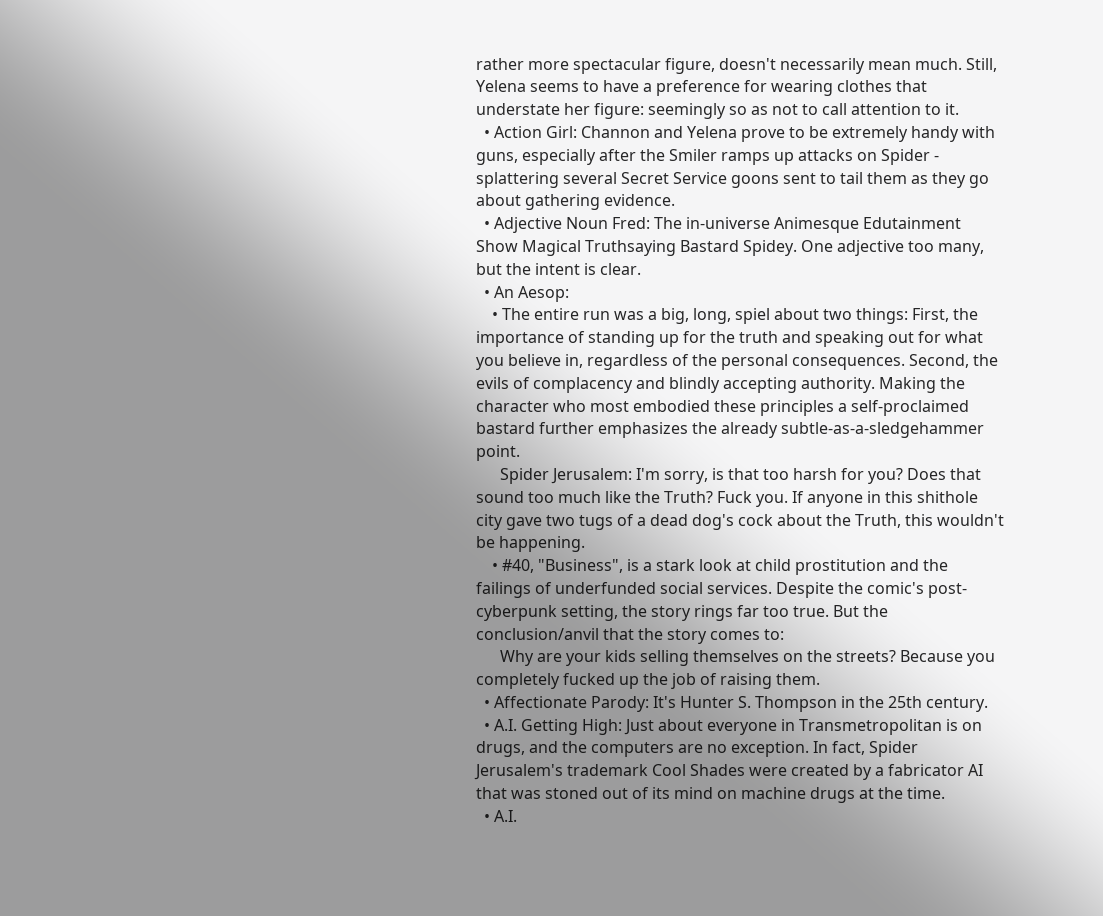rather more spectacular figure, doesn't necessarily mean much. Still, Yelena seems to have a preference for wearing clothes that understate her figure: seemingly so as not to call attention to it.
  • Action Girl: Channon and Yelena prove to be extremely handy with guns, especially after the Smiler ramps up attacks on Spider - splattering several Secret Service goons sent to tail them as they go about gathering evidence.
  • Adjective Noun Fred: The in-universe Animesque Edutainment Show Magical Truthsaying Bastard Spidey. One adjective too many, but the intent is clear.
  • An Aesop:
    • The entire run was a big, long, spiel about two things: First, the importance of standing up for the truth and speaking out for what you believe in, regardless of the personal consequences. Second, the evils of complacency and blindly accepting authority. Making the character who most embodied these principles a self-proclaimed bastard further emphasizes the already subtle-as-a-sledgehammer point.
      Spider Jerusalem: I'm sorry, is that too harsh for you? Does that sound too much like the Truth? Fuck you. If anyone in this shithole city gave two tugs of a dead dog's cock about the Truth, this wouldn't be happening.
    • #40, "Business", is a stark look at child prostitution and the failings of underfunded social services. Despite the comic's post-cyberpunk setting, the story rings far too true. But the conclusion/anvil that the story comes to:
      Why are your kids selling themselves on the streets? Because you completely fucked up the job of raising them.
  • Affectionate Parody: It's Hunter S. Thompson in the 25th century.
  • A.I. Getting High: Just about everyone in Transmetropolitan is on drugs, and the computers are no exception. In fact, Spider Jerusalem's trademark Cool Shades were created by a fabricator AI that was stoned out of its mind on machine drugs at the time.
  • A.I.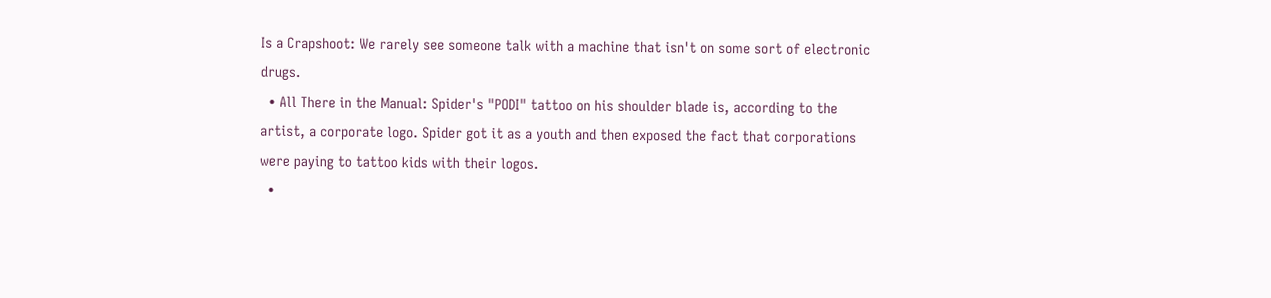Is a Crapshoot: We rarely see someone talk with a machine that isn't on some sort of electronic drugs.
  • All There in the Manual: Spider's "PODI" tattoo on his shoulder blade is, according to the artist, a corporate logo. Spider got it as a youth and then exposed the fact that corporations were paying to tattoo kids with their logos.
  •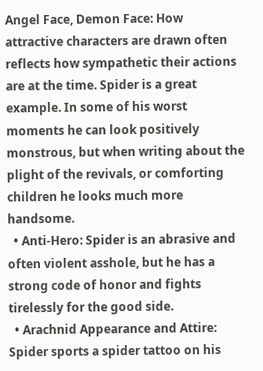Angel Face, Demon Face: How attractive characters are drawn often reflects how sympathetic their actions are at the time. Spider is a great example. In some of his worst moments he can look positively monstrous, but when writing about the plight of the revivals, or comforting children he looks much more handsome.
  • Anti-Hero: Spider is an abrasive and often violent asshole, but he has a strong code of honor and fights tirelessly for the good side.
  • Arachnid Appearance and Attire: Spider sports a spider tattoo on his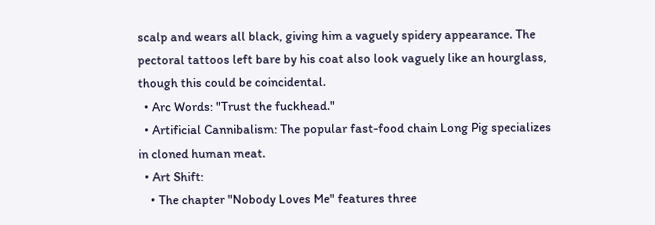scalp and wears all black, giving him a vaguely spidery appearance. The pectoral tattoos left bare by his coat also look vaguely like an hourglass, though this could be coincidental.
  • Arc Words: "Trust the fuckhead."
  • Artificial Cannibalism: The popular fast-food chain Long Pig specializes in cloned human meat.
  • Art Shift:
    • The chapter "Nobody Loves Me" features three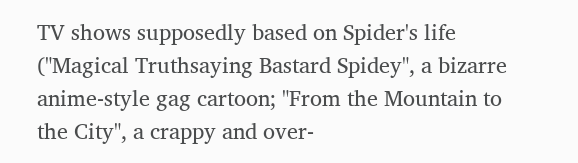TV shows supposedly based on Spider's life ("Magical Truthsaying Bastard Spidey", a bizarre anime-style gag cartoon; "From the Mountain to the City", a crappy and over-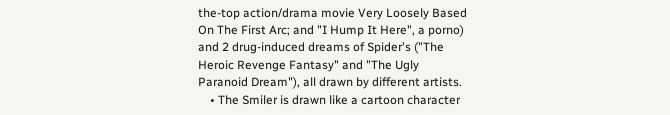the-top action/drama movie Very Loosely Based On The First Arc; and "I Hump It Here", a porno) and 2 drug-induced dreams of Spider's ("The Heroic Revenge Fantasy" and "The Ugly Paranoid Dream"), all drawn by different artists.
    • The Smiler is drawn like a cartoon character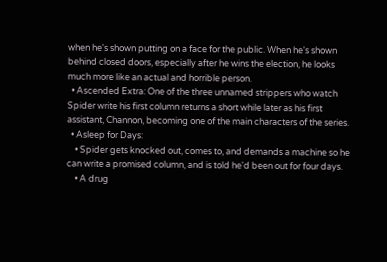when he's shown putting on a face for the public. When he's shown behind closed doors, especially after he wins the election, he looks much more like an actual and horrible person.
  • Ascended Extra: One of the three unnamed strippers who watch Spider write his first column returns a short while later as his first assistant, Channon, becoming one of the main characters of the series.
  • Asleep for Days:
    • Spider gets knocked out, comes to, and demands a machine so he can write a promised column, and is told he'd been out for four days.
    • A drug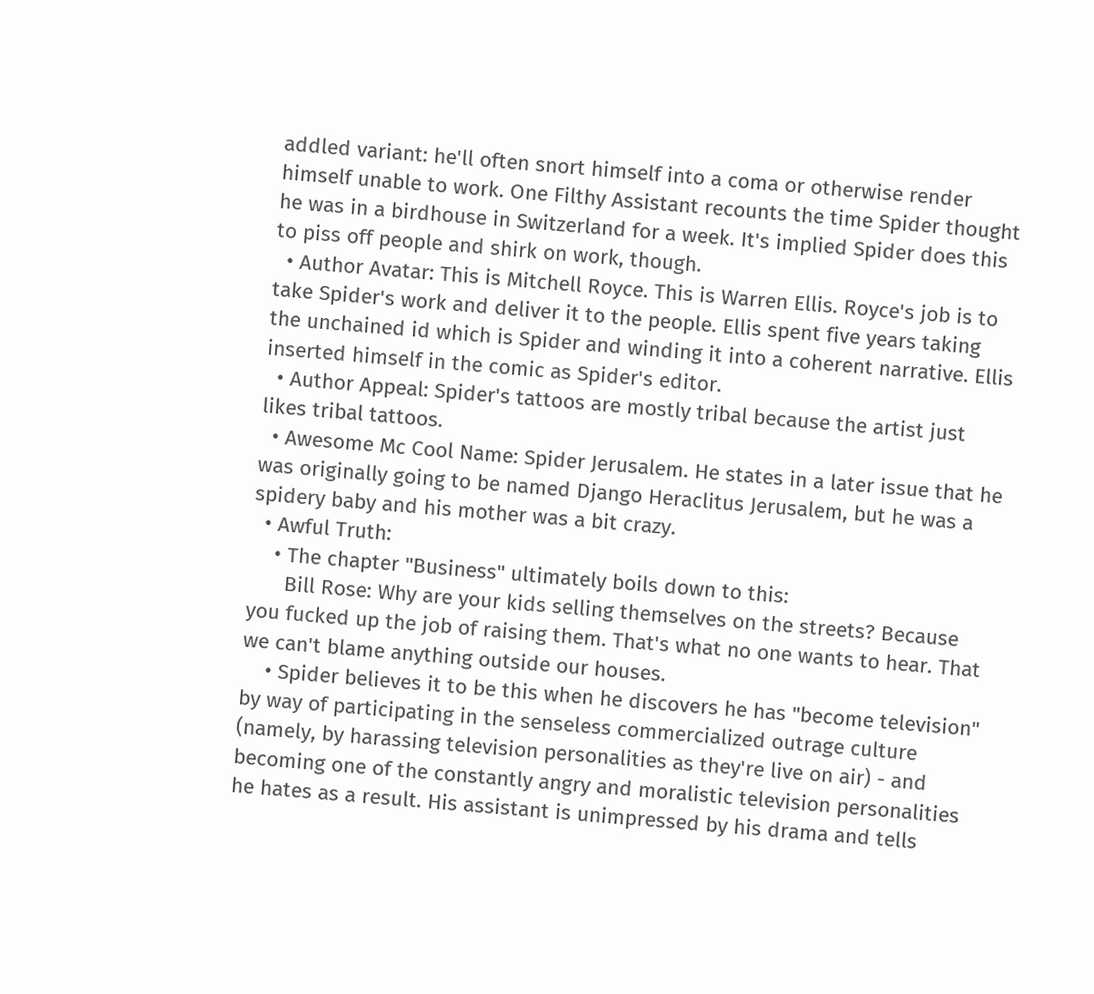addled variant: he'll often snort himself into a coma or otherwise render himself unable to work. One Filthy Assistant recounts the time Spider thought he was in a birdhouse in Switzerland for a week. It's implied Spider does this to piss off people and shirk on work, though.
  • Author Avatar: This is Mitchell Royce. This is Warren Ellis. Royce's job is to take Spider's work and deliver it to the people. Ellis spent five years taking the unchained id which is Spider and winding it into a coherent narrative. Ellis inserted himself in the comic as Spider's editor.
  • Author Appeal: Spider's tattoos are mostly tribal because the artist just likes tribal tattoos.
  • Awesome Mc Cool Name: Spider Jerusalem. He states in a later issue that he was originally going to be named Django Heraclitus Jerusalem, but he was a spidery baby and his mother was a bit crazy.
  • Awful Truth:
    • The chapter "Business" ultimately boils down to this:
      Bill Rose: Why are your kids selling themselves on the streets? Because you fucked up the job of raising them. That's what no one wants to hear. That we can't blame anything outside our houses.
    • Spider believes it to be this when he discovers he has "become television" by way of participating in the senseless commercialized outrage culture (namely, by harassing television personalities as they're live on air) - and becoming one of the constantly angry and moralistic television personalities he hates as a result. His assistant is unimpressed by his drama and tells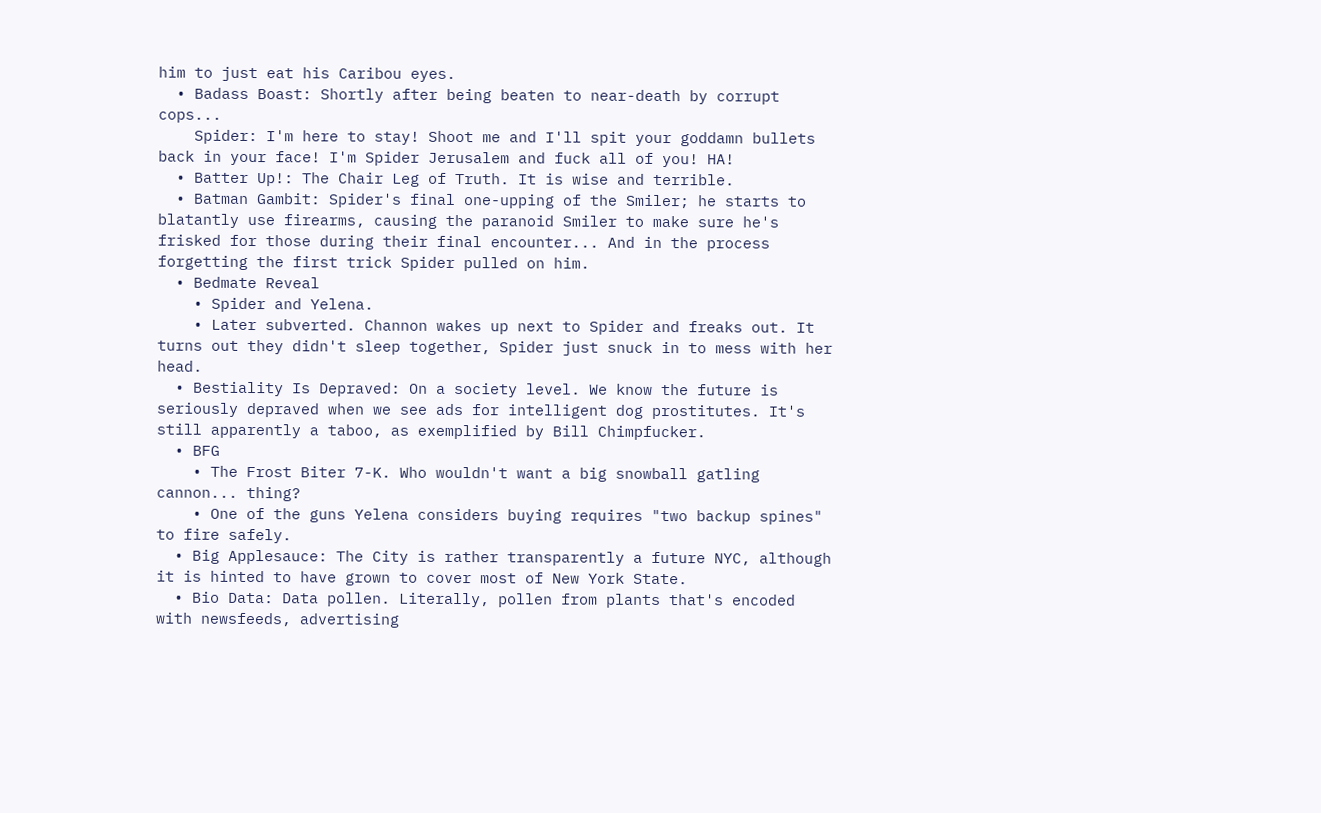him to just eat his Caribou eyes.
  • Badass Boast: Shortly after being beaten to near-death by corrupt cops...
    Spider: I'm here to stay! Shoot me and I'll spit your goddamn bullets back in your face! I'm Spider Jerusalem and fuck all of you! HA!
  • Batter Up!: The Chair Leg of Truth. It is wise and terrible.
  • Batman Gambit: Spider's final one-upping of the Smiler; he starts to blatantly use firearms, causing the paranoid Smiler to make sure he's frisked for those during their final encounter... And in the process forgetting the first trick Spider pulled on him.
  • Bedmate Reveal
    • Spider and Yelena.
    • Later subverted. Channon wakes up next to Spider and freaks out. It turns out they didn't sleep together, Spider just snuck in to mess with her head.
  • Bestiality Is Depraved: On a society level. We know the future is seriously depraved when we see ads for intelligent dog prostitutes. It's still apparently a taboo, as exemplified by Bill Chimpfucker.
  • BFG
    • The Frost Biter 7-K. Who wouldn't want a big snowball gatling cannon... thing?
    • One of the guns Yelena considers buying requires "two backup spines" to fire safely.
  • Big Applesauce: The City is rather transparently a future NYC, although it is hinted to have grown to cover most of New York State.
  • Bio Data: Data pollen. Literally, pollen from plants that's encoded with newsfeeds, advertising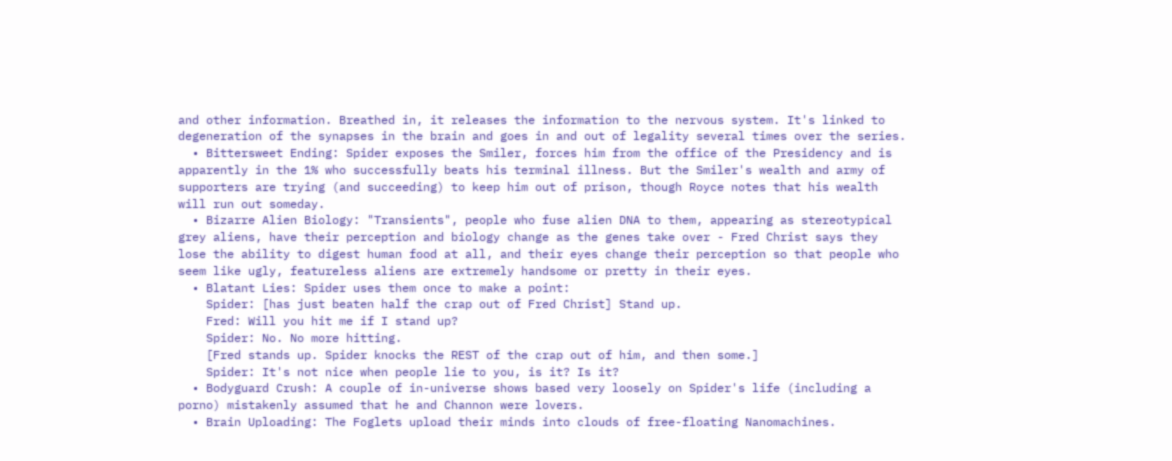and other information. Breathed in, it releases the information to the nervous system. It's linked to degeneration of the synapses in the brain and goes in and out of legality several times over the series.
  • Bittersweet Ending: Spider exposes the Smiler, forces him from the office of the Presidency and is apparently in the 1% who successfully beats his terminal illness. But the Smiler's wealth and army of supporters are trying (and succeeding) to keep him out of prison, though Royce notes that his wealth will run out someday.
  • Bizarre Alien Biology: "Transients", people who fuse alien DNA to them, appearing as stereotypical grey aliens, have their perception and biology change as the genes take over - Fred Christ says they lose the ability to digest human food at all, and their eyes change their perception so that people who seem like ugly, featureless aliens are extremely handsome or pretty in their eyes.
  • Blatant Lies: Spider uses them once to make a point:
    Spider: [has just beaten half the crap out of Fred Christ] Stand up.
    Fred: Will you hit me if I stand up?
    Spider: No. No more hitting.
    [Fred stands up. Spider knocks the REST of the crap out of him, and then some.]
    Spider: It's not nice when people lie to you, is it? Is it?
  • Bodyguard Crush: A couple of in-universe shows based very loosely on Spider's life (including a porno) mistakenly assumed that he and Channon were lovers.
  • Brain Uploading: The Foglets upload their minds into clouds of free-floating Nanomachines.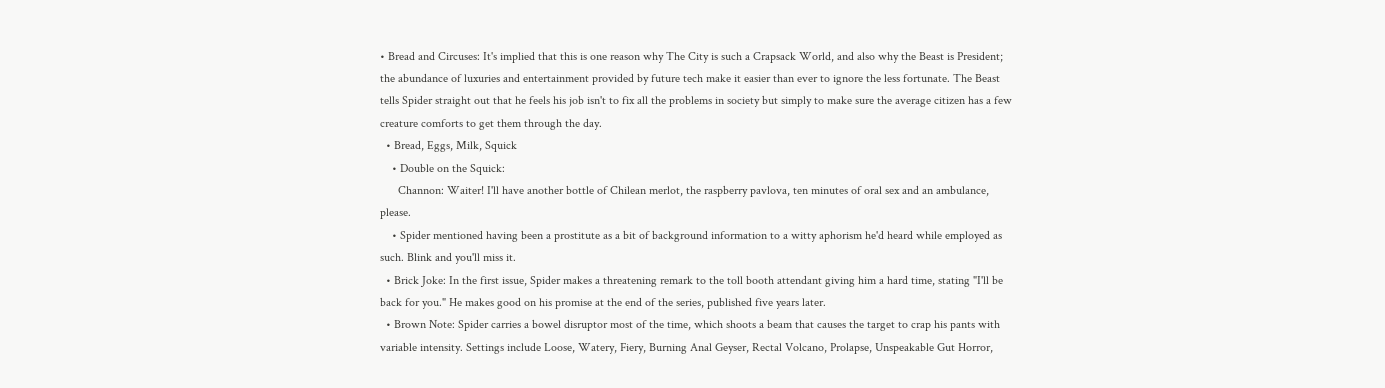• Bread and Circuses: It's implied that this is one reason why The City is such a Crapsack World, and also why the Beast is President; the abundance of luxuries and entertainment provided by future tech make it easier than ever to ignore the less fortunate. The Beast tells Spider straight out that he feels his job isn't to fix all the problems in society but simply to make sure the average citizen has a few creature comforts to get them through the day.
  • Bread, Eggs, Milk, Squick
    • Double on the Squick:
      Channon: Waiter! I'll have another bottle of Chilean merlot, the raspberry pavlova, ten minutes of oral sex and an ambulance, please.
    • Spider mentioned having been a prostitute as a bit of background information to a witty aphorism he'd heard while employed as such. Blink and you'll miss it.
  • Brick Joke: In the first issue, Spider makes a threatening remark to the toll booth attendant giving him a hard time, stating "I'll be back for you." He makes good on his promise at the end of the series, published five years later.
  • Brown Note: Spider carries a bowel disruptor most of the time, which shoots a beam that causes the target to crap his pants with variable intensity. Settings include Loose, Watery, Fiery, Burning Anal Geyser, Rectal Volcano, Prolapse, Unspeakable Gut Horror,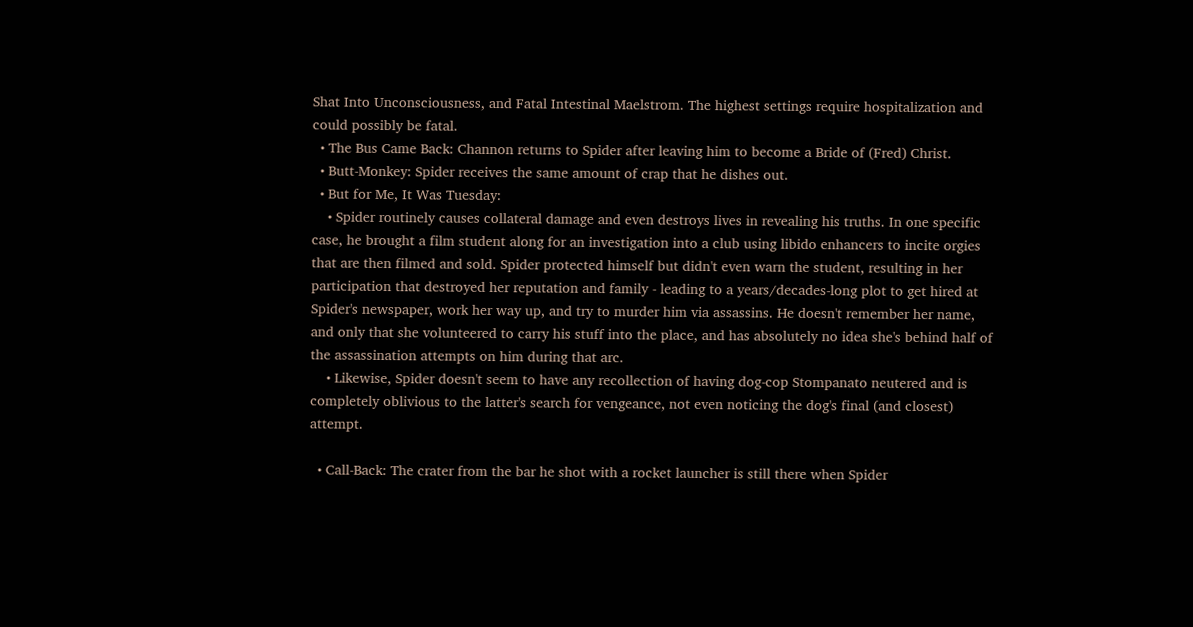Shat Into Unconsciousness, and Fatal Intestinal Maelstrom. The highest settings require hospitalization and could possibly be fatal.
  • The Bus Came Back: Channon returns to Spider after leaving him to become a Bride of (Fred) Christ.
  • Butt-Monkey: Spider receives the same amount of crap that he dishes out.
  • But for Me, It Was Tuesday:
    • Spider routinely causes collateral damage and even destroys lives in revealing his truths. In one specific case, he brought a film student along for an investigation into a club using libido enhancers to incite orgies that are then filmed and sold. Spider protected himself but didn't even warn the student, resulting in her participation that destroyed her reputation and family - leading to a years/decades-long plot to get hired at Spider's newspaper, work her way up, and try to murder him via assassins. He doesn't remember her name, and only that she volunteered to carry his stuff into the place, and has absolutely no idea she's behind half of the assassination attempts on him during that arc.
    • Likewise, Spider doesn't seem to have any recollection of having dog-cop Stompanato neutered and is completely oblivious to the latter's search for vengeance, not even noticing the dog's final (and closest) attempt.

  • Call-Back: The crater from the bar he shot with a rocket launcher is still there when Spider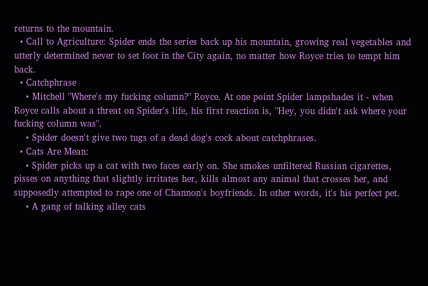returns to the mountain.
  • Call to Agriculture: Spider ends the series back up his mountain, growing real vegetables and utterly determined never to set foot in the City again, no matter how Royce tries to tempt him back.
  • Catchphrase
    • Mitchell "Where's my fucking column?" Royce. At one point Spider lampshades it - when Royce calls about a threat on Spider's life, his first reaction is, "Hey, you didn't ask where your fucking column was".
    • Spider doesn't give two tugs of a dead dog's cock about catchphrases.
  • Cats Are Mean:
    • Spider picks up a cat with two faces early on. She smokes unfiltered Russian cigarettes, pisses on anything that slightly irritates her, kills almost any animal that crosses her, and supposedly attempted to rape one of Channon's boyfriends. In other words, it's his perfect pet.
    • A gang of talking alley cats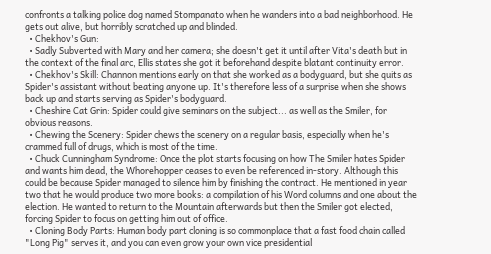confronts a talking police dog named Stompanato when he wanders into a bad neighborhood. He gets out alive, but horribly scratched up and blinded.
  • Chekhov's Gun:
  • Sadly Subverted with Mary and her camera; she doesn't get it until after Vita's death but in the context of the final arc, Ellis states she got it beforehand despite blatant continuity error.
  • Chekhov's Skill: Channon mentions early on that she worked as a bodyguard, but she quits as Spider's assistant without beating anyone up. It's therefore less of a surprise when she shows back up and starts serving as Spider's bodyguard.
  • Cheshire Cat Grin: Spider could give seminars on the subject... as well as the Smiler, for obvious reasons.
  • Chewing the Scenery: Spider chews the scenery on a regular basis, especially when he's crammed full of drugs, which is most of the time.
  • Chuck Cunningham Syndrome: Once the plot starts focusing on how The Smiler hates Spider and wants him dead, the Whorehopper ceases to even be referenced in-story. Although this could be because Spider managed to silence him by finishing the contract. He mentioned in year two that he would produce two more books: a compilation of his Word columns and one about the election. He wanted to return to the Mountain afterwards but then the Smiler got elected, forcing Spider to focus on getting him out of office.
  • Cloning Body Parts: Human body part cloning is so commonplace that a fast food chain called "Long Pig" serves it, and you can even grow your own vice presidential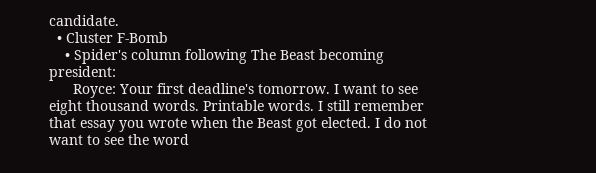candidate.
  • Cluster F-Bomb
    • Spider's column following The Beast becoming president:
      Royce: Your first deadline's tomorrow. I want to see eight thousand words. Printable words. I still remember that essay you wrote when the Beast got elected. I do not want to see the word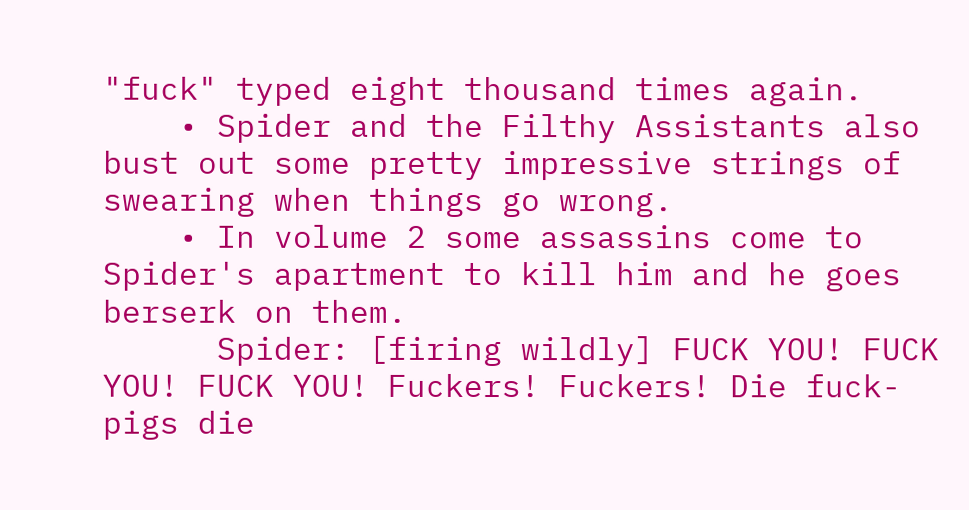"fuck" typed eight thousand times again.
    • Spider and the Filthy Assistants also bust out some pretty impressive strings of swearing when things go wrong.
    • In volume 2 some assassins come to Spider's apartment to kill him and he goes berserk on them.
      Spider: [firing wildly] FUCK YOU! FUCK YOU! FUCK YOU! Fuckers! Fuckers! Die fuck-pigs die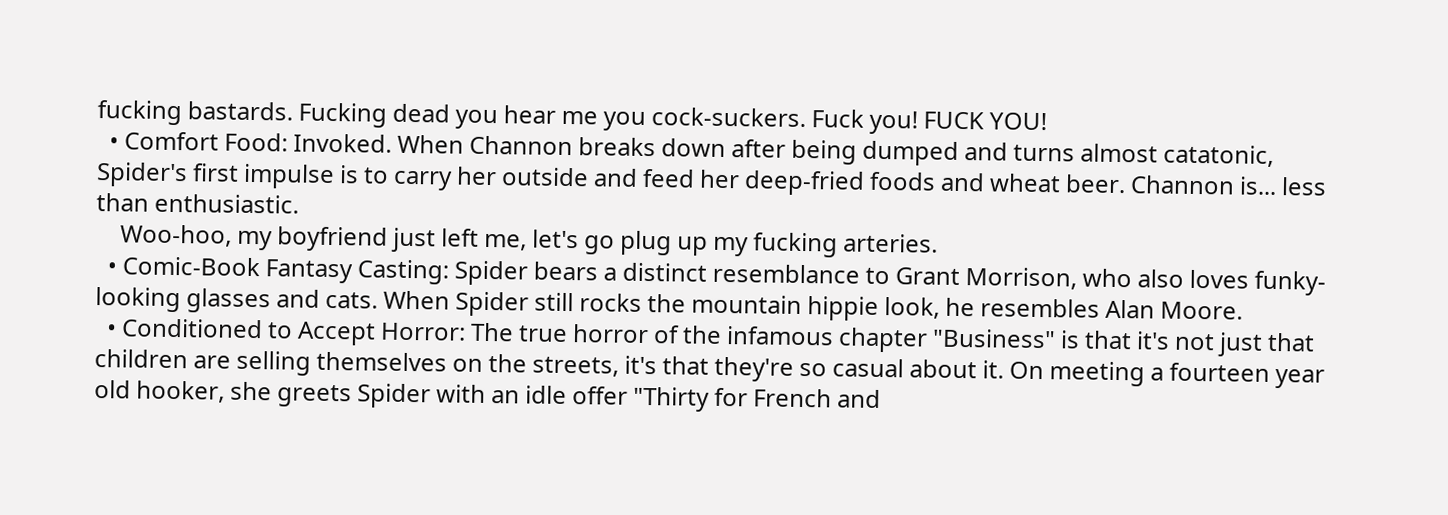fucking bastards. Fucking dead you hear me you cock-suckers. Fuck you! FUCK YOU!
  • Comfort Food: Invoked. When Channon breaks down after being dumped and turns almost catatonic, Spider's first impulse is to carry her outside and feed her deep-fried foods and wheat beer. Channon is... less than enthusiastic.
    Woo-hoo, my boyfriend just left me, let's go plug up my fucking arteries.
  • Comic-Book Fantasy Casting: Spider bears a distinct resemblance to Grant Morrison, who also loves funky-looking glasses and cats. When Spider still rocks the mountain hippie look, he resembles Alan Moore.
  • Conditioned to Accept Horror: The true horror of the infamous chapter "Business" is that it's not just that children are selling themselves on the streets, it's that they're so casual about it. On meeting a fourteen year old hooker, she greets Spider with an idle offer "Thirty for French and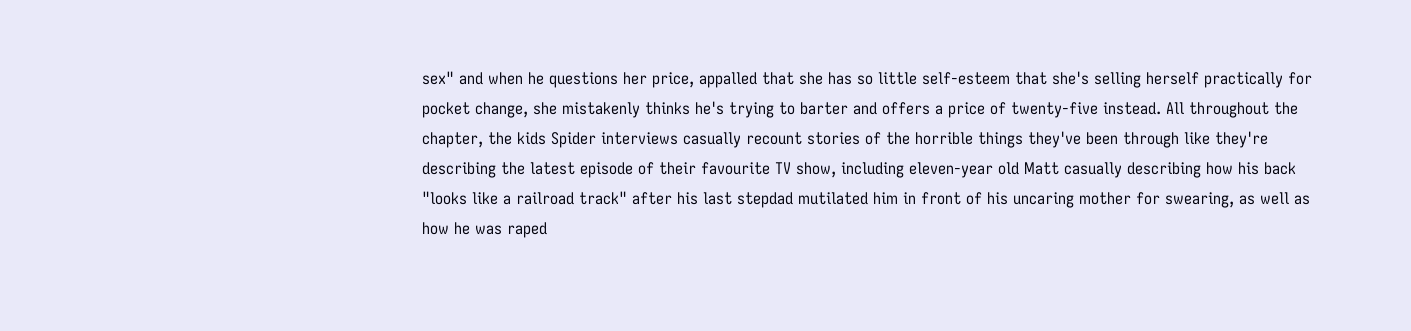sex" and when he questions her price, appalled that she has so little self-esteem that she's selling herself practically for pocket change, she mistakenly thinks he's trying to barter and offers a price of twenty-five instead. All throughout the chapter, the kids Spider interviews casually recount stories of the horrible things they've been through like they're describing the latest episode of their favourite TV show, including eleven-year old Matt casually describing how his back "looks like a railroad track" after his last stepdad mutilated him in front of his uncaring mother for swearing, as well as how he was raped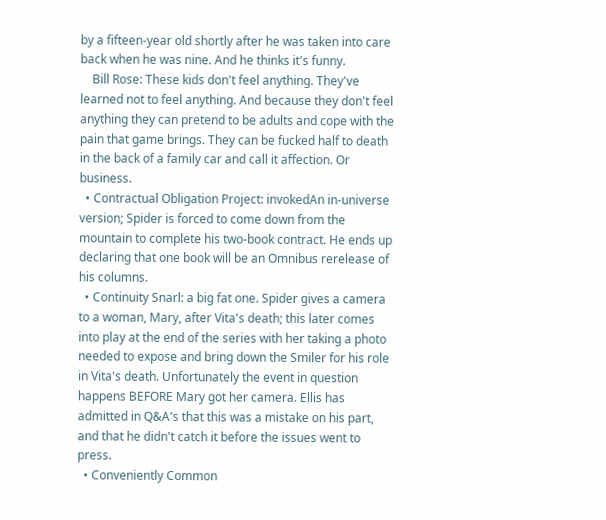by a fifteen-year old shortly after he was taken into care back when he was nine. And he thinks it's funny.
    Bill Rose: These kids don't feel anything. They've learned not to feel anything. And because they don't feel anything they can pretend to be adults and cope with the pain that game brings. They can be fucked half to death in the back of a family car and call it affection. Or business.
  • Contractual Obligation Project: invokedAn in-universe version; Spider is forced to come down from the mountain to complete his two-book contract. He ends up declaring that one book will be an Omnibus rerelease of his columns.
  • Continuity Snarl: a big fat one. Spider gives a camera to a woman, Mary, after Vita's death; this later comes into play at the end of the series with her taking a photo needed to expose and bring down the Smiler for his role in Vita's death. Unfortunately the event in question happens BEFORE Mary got her camera. Ellis has admitted in Q&A's that this was a mistake on his part, and that he didn't catch it before the issues went to press.
  • Conveniently Common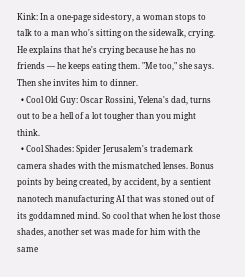Kink: In a one-page side-story, a woman stops to talk to a man who's sitting on the sidewalk, crying. He explains that he's crying because he has no friends — he keeps eating them. "Me too," she says. Then she invites him to dinner.
  • Cool Old Guy: Oscar Rossini, Yelena's dad, turns out to be a hell of a lot tougher than you might think.
  • Cool Shades: Spider Jerusalem's trademark camera shades with the mismatched lenses. Bonus points by being created, by accident, by a sentient nanotech manufacturing AI that was stoned out of its goddamned mind. So cool that when he lost those shades, another set was made for him with the same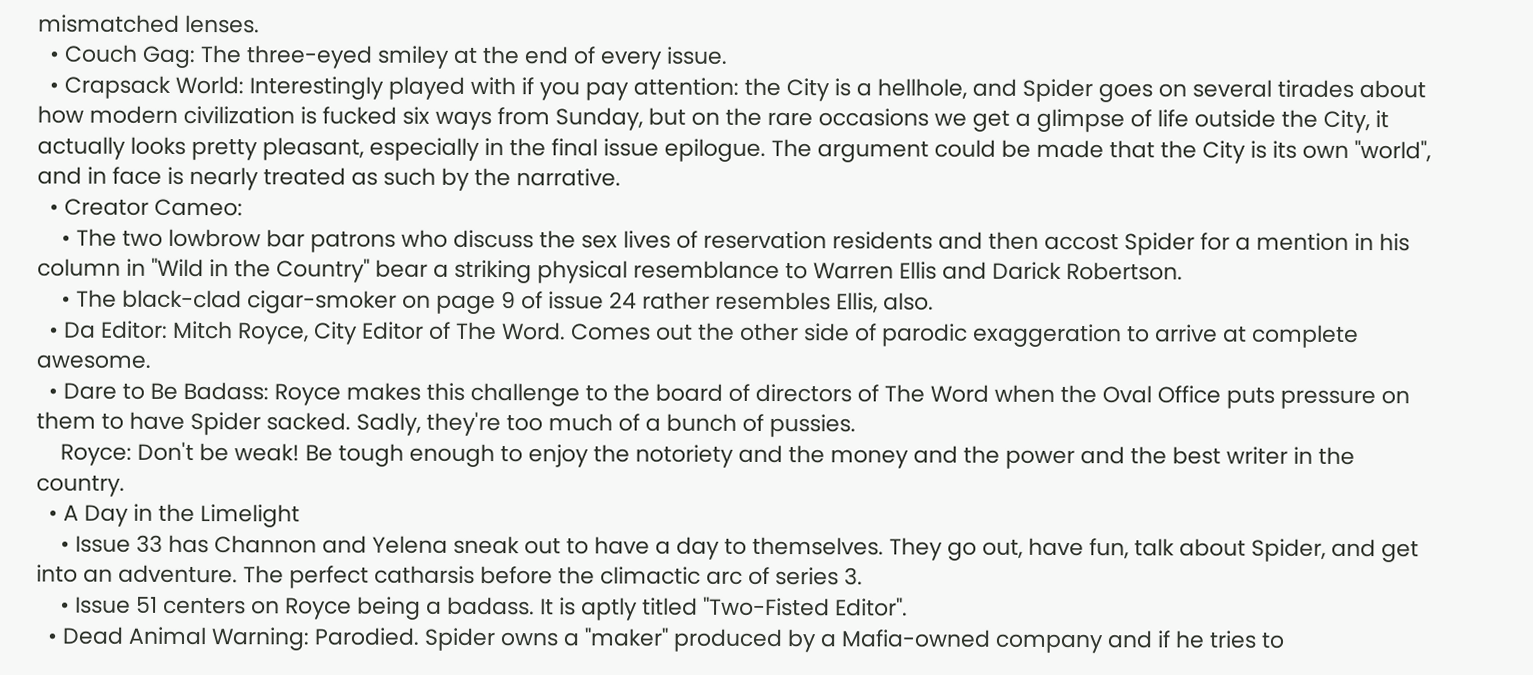mismatched lenses.
  • Couch Gag: The three-eyed smiley at the end of every issue.
  • Crapsack World: Interestingly played with if you pay attention: the City is a hellhole, and Spider goes on several tirades about how modern civilization is fucked six ways from Sunday, but on the rare occasions we get a glimpse of life outside the City, it actually looks pretty pleasant, especially in the final issue epilogue. The argument could be made that the City is its own "world", and in face is nearly treated as such by the narrative.
  • Creator Cameo:
    • The two lowbrow bar patrons who discuss the sex lives of reservation residents and then accost Spider for a mention in his column in "Wild in the Country" bear a striking physical resemblance to Warren Ellis and Darick Robertson.
    • The black-clad cigar-smoker on page 9 of issue 24 rather resembles Ellis, also.
  • Da Editor: Mitch Royce, City Editor of The Word. Comes out the other side of parodic exaggeration to arrive at complete awesome.
  • Dare to Be Badass: Royce makes this challenge to the board of directors of The Word when the Oval Office puts pressure on them to have Spider sacked. Sadly, they're too much of a bunch of pussies.
    Royce: Don't be weak! Be tough enough to enjoy the notoriety and the money and the power and the best writer in the country.
  • A Day in the Limelight
    • Issue 33 has Channon and Yelena sneak out to have a day to themselves. They go out, have fun, talk about Spider, and get into an adventure. The perfect catharsis before the climactic arc of series 3.
    • Issue 51 centers on Royce being a badass. It is aptly titled "Two-Fisted Editor".
  • Dead Animal Warning: Parodied. Spider owns a "maker" produced by a Mafia-owned company and if he tries to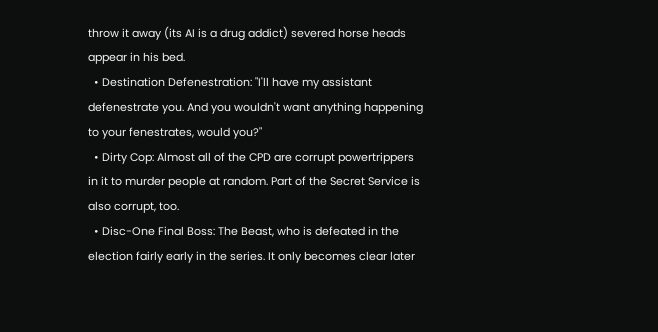throw it away (its AI is a drug addict) severed horse heads appear in his bed.
  • Destination Defenestration: "I'll have my assistant defenestrate you. And you wouldn't want anything happening to your fenestrates, would you?"
  • Dirty Cop: Almost all of the CPD are corrupt powertrippers in it to murder people at random. Part of the Secret Service is also corrupt, too.
  • Disc-One Final Boss: The Beast, who is defeated in the election fairly early in the series. It only becomes clear later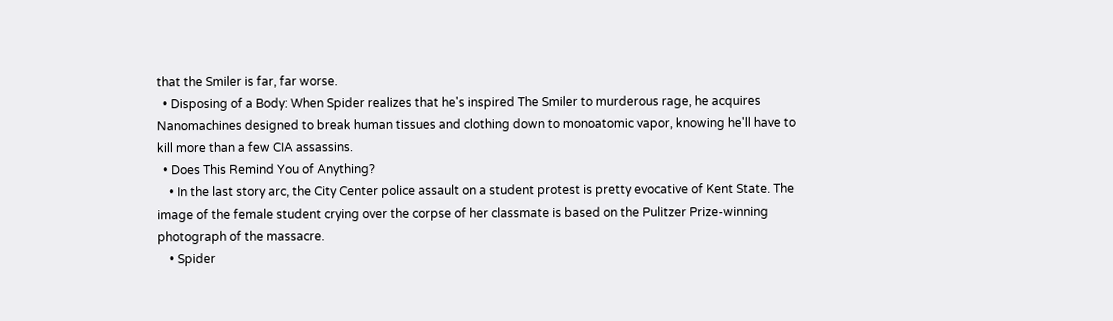that the Smiler is far, far worse.
  • Disposing of a Body: When Spider realizes that he's inspired The Smiler to murderous rage, he acquires Nanomachines designed to break human tissues and clothing down to monoatomic vapor, knowing he'll have to kill more than a few CIA assassins.
  • Does This Remind You of Anything?
    • In the last story arc, the City Center police assault on a student protest is pretty evocative of Kent State. The image of the female student crying over the corpse of her classmate is based on the Pulitzer Prize-winning photograph of the massacre.
    • Spider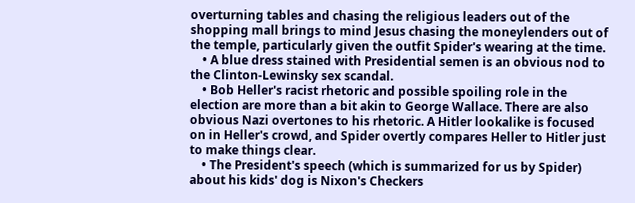overturning tables and chasing the religious leaders out of the shopping mall brings to mind Jesus chasing the moneylenders out of the temple, particularly given the outfit Spider's wearing at the time.
    • A blue dress stained with Presidential semen is an obvious nod to the Clinton-Lewinsky sex scandal.
    • Bob Heller's racist rhetoric and possible spoiling role in the election are more than a bit akin to George Wallace. There are also obvious Nazi overtones to his rhetoric. A Hitler lookalike is focused on in Heller's crowd, and Spider overtly compares Heller to Hitler just to make things clear.
    • The President's speech (which is summarized for us by Spider) about his kids' dog is Nixon's Checkers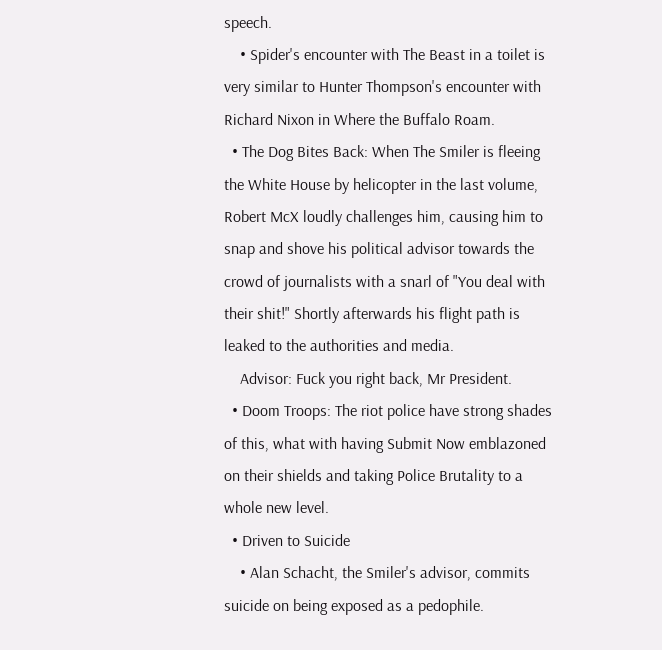speech.
    • Spider's encounter with The Beast in a toilet is very similar to Hunter Thompson's encounter with Richard Nixon in Where the Buffalo Roam.
  • The Dog Bites Back: When The Smiler is fleeing the White House by helicopter in the last volume, Robert McX loudly challenges him, causing him to snap and shove his political advisor towards the crowd of journalists with a snarl of "You deal with their shit!" Shortly afterwards his flight path is leaked to the authorities and media.
    Advisor: Fuck you right back, Mr President.
  • Doom Troops: The riot police have strong shades of this, what with having Submit Now emblazoned on their shields and taking Police Brutality to a whole new level.
  • Driven to Suicide
    • Alan Schacht, the Smiler's advisor, commits suicide on being exposed as a pedophile.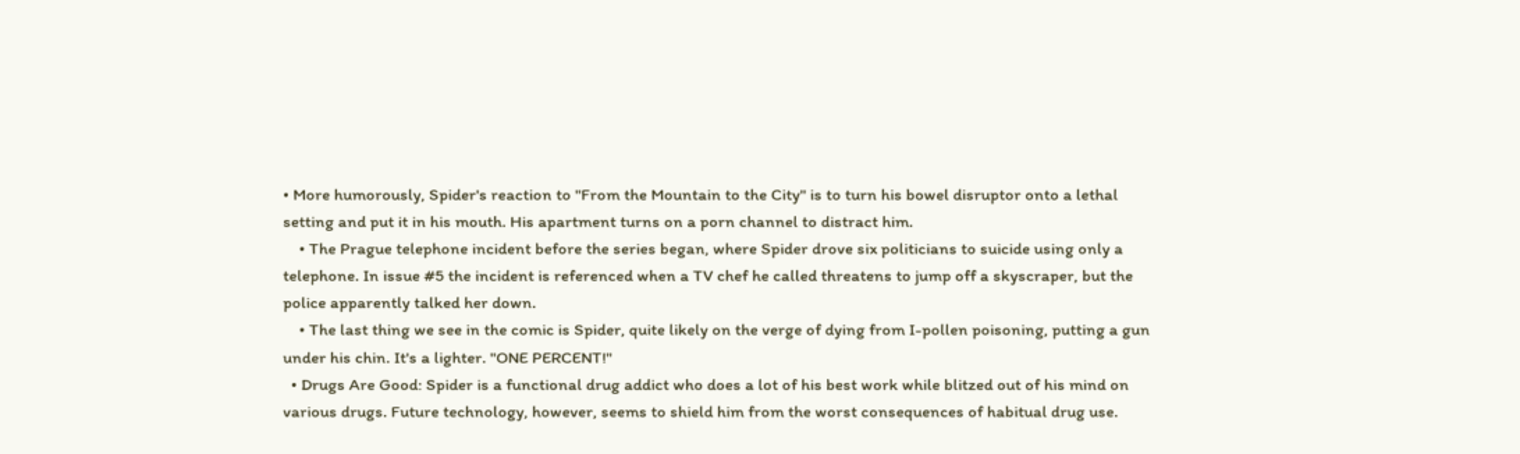• More humorously, Spider's reaction to "From the Mountain to the City" is to turn his bowel disruptor onto a lethal setting and put it in his mouth. His apartment turns on a porn channel to distract him.
    • The Prague telephone incident before the series began, where Spider drove six politicians to suicide using only a telephone. In issue #5 the incident is referenced when a TV chef he called threatens to jump off a skyscraper, but the police apparently talked her down.
    • The last thing we see in the comic is Spider, quite likely on the verge of dying from I-pollen poisoning, putting a gun under his chin. It's a lighter. "ONE PERCENT!"
  • Drugs Are Good: Spider is a functional drug addict who does a lot of his best work while blitzed out of his mind on various drugs. Future technology, however, seems to shield him from the worst consequences of habitual drug use.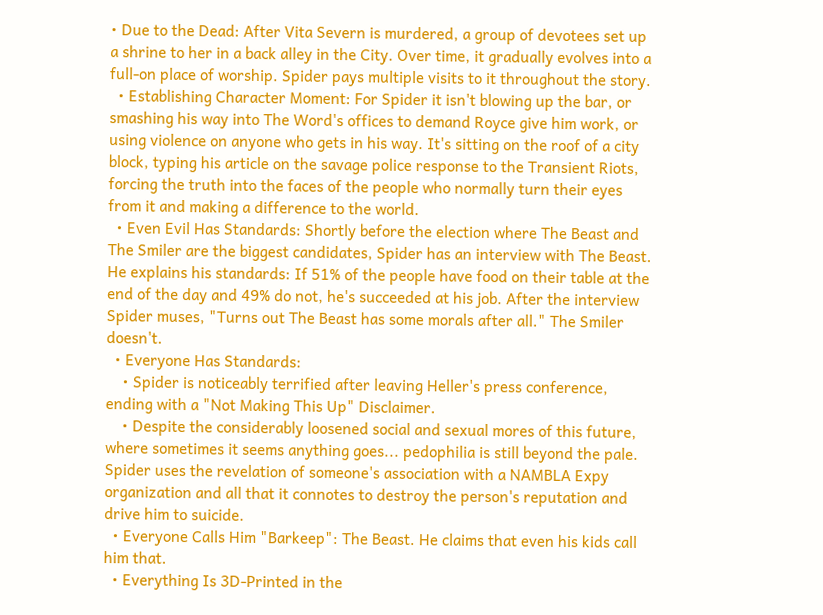• Due to the Dead: After Vita Severn is murdered, a group of devotees set up a shrine to her in a back alley in the City. Over time, it gradually evolves into a full-on place of worship. Spider pays multiple visits to it throughout the story.
  • Establishing Character Moment: For Spider it isn't blowing up the bar, or smashing his way into The Word's offices to demand Royce give him work, or using violence on anyone who gets in his way. It's sitting on the roof of a city block, typing his article on the savage police response to the Transient Riots, forcing the truth into the faces of the people who normally turn their eyes from it and making a difference to the world.
  • Even Evil Has Standards: Shortly before the election where The Beast and The Smiler are the biggest candidates, Spider has an interview with The Beast. He explains his standards: If 51% of the people have food on their table at the end of the day and 49% do not, he's succeeded at his job. After the interview Spider muses, "Turns out The Beast has some morals after all." The Smiler doesn't.
  • Everyone Has Standards:
    • Spider is noticeably terrified after leaving Heller's press conference, ending with a "Not Making This Up" Disclaimer.
    • Despite the considerably loosened social and sexual mores of this future, where sometimes it seems anything goes... pedophilia is still beyond the pale. Spider uses the revelation of someone's association with a NAMBLA Expy organization and all that it connotes to destroy the person's reputation and drive him to suicide.
  • Everyone Calls Him "Barkeep": The Beast. He claims that even his kids call him that.
  • Everything Is 3D-Printed in the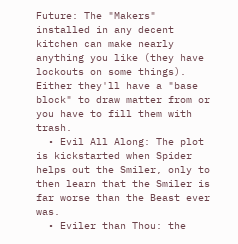Future: The "Makers" installed in any decent kitchen can make nearly anything you like (they have lockouts on some things). Either they'll have a "base block" to draw matter from or you have to fill them with trash.
  • Evil All Along: The plot is kickstarted when Spider helps out the Smiler, only to then learn that the Smiler is far worse than the Beast ever was.
  • Eviler than Thou: the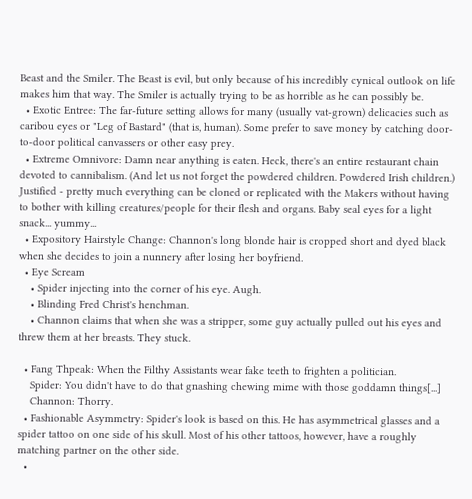Beast and the Smiler. The Beast is evil, but only because of his incredibly cynical outlook on life makes him that way. The Smiler is actually trying to be as horrible as he can possibly be.
  • Exotic Entree: The far-future setting allows for many (usually vat-grown) delicacies such as caribou eyes or "Leg of Bastard" (that is, human). Some prefer to save money by catching door-to-door political canvassers or other easy prey.
  • Extreme Omnivore: Damn near anything is eaten. Heck, there's an entire restaurant chain devoted to cannibalism. (And let us not forget the powdered children. Powdered Irish children.) Justified - pretty much everything can be cloned or replicated with the Makers without having to bother with killing creatures/people for their flesh and organs. Baby seal eyes for a light snack... yummy...
  • Expository Hairstyle Change: Channon's long blonde hair is cropped short and dyed black when she decides to join a nunnery after losing her boyfriend.
  • Eye Scream
    • Spider injecting into the corner of his eye. Augh.
    • Blinding Fred Christ's henchman.
    • Channon claims that when she was a stripper, some guy actually pulled out his eyes and threw them at her breasts. They stuck.

  • Fang Thpeak: When the Filthy Assistants wear fake teeth to frighten a politician.
    Spider: You didn't have to do that gnashing chewing mime with those goddamn things[...]
    Channon: Thorry.
  • Fashionable Asymmetry: Spider's look is based on this. He has asymmetrical glasses and a spider tattoo on one side of his skull. Most of his other tattoos, however, have a roughly matching partner on the other side.
  •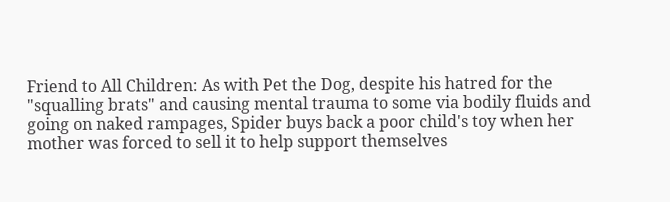Friend to All Children: As with Pet the Dog, despite his hatred for the "squalling brats" and causing mental trauma to some via bodily fluids and going on naked rampages, Spider buys back a poor child's toy when her mother was forced to sell it to help support themselves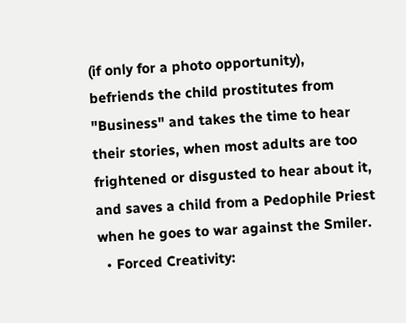(if only for a photo opportunity), befriends the child prostitutes from "Business" and takes the time to hear their stories, when most adults are too frightened or disgusted to hear about it, and saves a child from a Pedophile Priest when he goes to war against the Smiler.
  • Forced Creativity: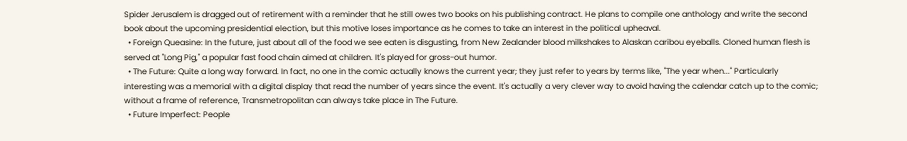Spider Jerusalem is dragged out of retirement with a reminder that he still owes two books on his publishing contract. He plans to compile one anthology and write the second book about the upcoming presidential election, but this motive loses importance as he comes to take an interest in the political upheaval.
  • Foreign Queasine: In the future, just about all of the food we see eaten is disgusting, from New Zealander blood milkshakes to Alaskan caribou eyeballs. Cloned human flesh is served at "Long Pig," a popular fast food chain aimed at children. It's played for gross-out humor.
  • The Future: Quite a long way forward. In fact, no one in the comic actually knows the current year; they just refer to years by terms like, "The year when..." Particularly interesting was a memorial with a digital display that read the number of years since the event. It's actually a very clever way to avoid having the calendar catch up to the comic; without a frame of reference, Transmetropolitan can always take place in The Future.
  • Future Imperfect: People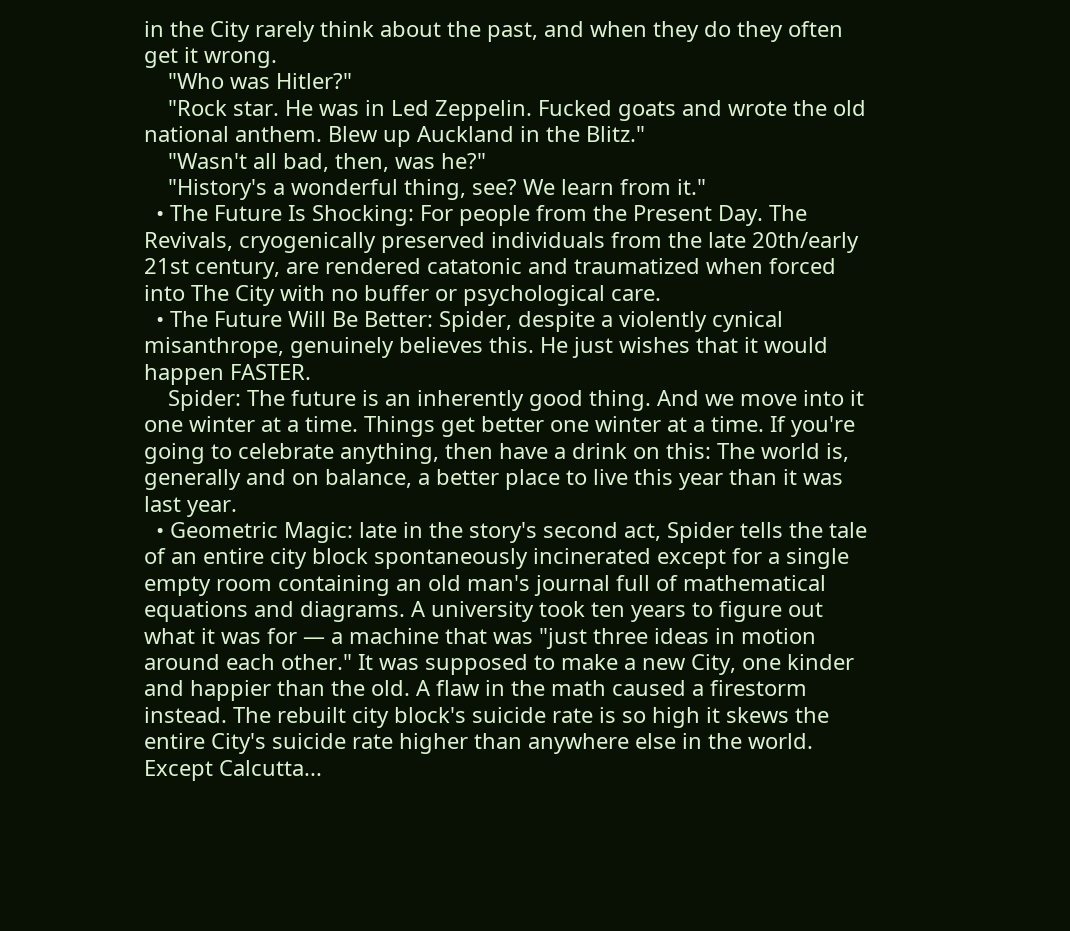in the City rarely think about the past, and when they do they often get it wrong.
    "Who was Hitler?"
    "Rock star. He was in Led Zeppelin. Fucked goats and wrote the old national anthem. Blew up Auckland in the Blitz."
    "Wasn't all bad, then, was he?"
    "History's a wonderful thing, see? We learn from it."
  • The Future Is Shocking: For people from the Present Day. The Revivals, cryogenically preserved individuals from the late 20th/early 21st century, are rendered catatonic and traumatized when forced into The City with no buffer or psychological care.
  • The Future Will Be Better: Spider, despite a violently cynical misanthrope, genuinely believes this. He just wishes that it would happen FASTER.
    Spider: The future is an inherently good thing. And we move into it one winter at a time. Things get better one winter at a time. If you're going to celebrate anything, then have a drink on this: The world is, generally and on balance, a better place to live this year than it was last year.
  • Geometric Magic: late in the story's second act, Spider tells the tale of an entire city block spontaneously incinerated except for a single empty room containing an old man's journal full of mathematical equations and diagrams. A university took ten years to figure out what it was for — a machine that was "just three ideas in motion around each other." It was supposed to make a new City, one kinder and happier than the old. A flaw in the math caused a firestorm instead. The rebuilt city block's suicide rate is so high it skews the entire City's suicide rate higher than anywhere else in the world. Except Calcutta...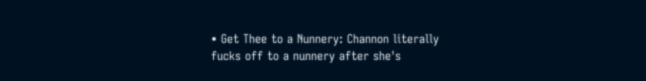• Get Thee to a Nunnery: Channon literally fucks off to a nunnery after she's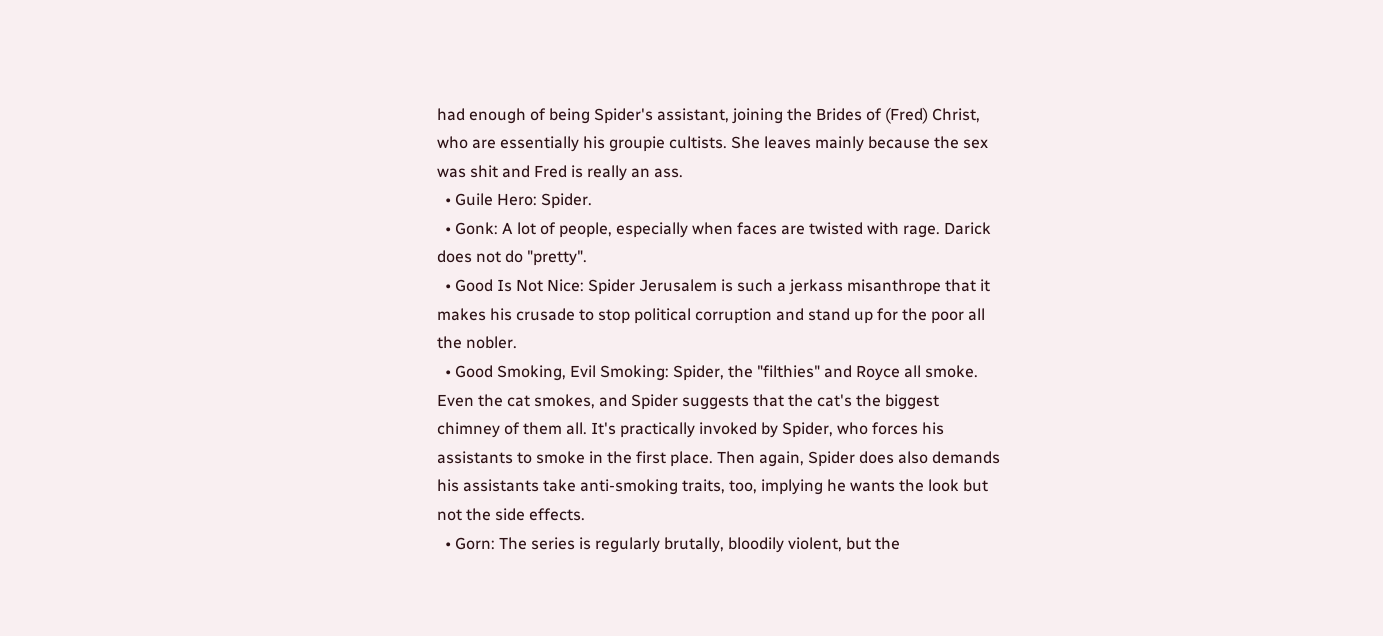had enough of being Spider's assistant, joining the Brides of (Fred) Christ, who are essentially his groupie cultists. She leaves mainly because the sex was shit and Fred is really an ass.
  • Guile Hero: Spider.
  • Gonk: A lot of people, especially when faces are twisted with rage. Darick does not do "pretty".
  • Good Is Not Nice: Spider Jerusalem is such a jerkass misanthrope that it makes his crusade to stop political corruption and stand up for the poor all the nobler.
  • Good Smoking, Evil Smoking: Spider, the "filthies" and Royce all smoke. Even the cat smokes, and Spider suggests that the cat's the biggest chimney of them all. It's practically invoked by Spider, who forces his assistants to smoke in the first place. Then again, Spider does also demands his assistants take anti-smoking traits, too, implying he wants the look but not the side effects.
  • Gorn: The series is regularly brutally, bloodily violent, but the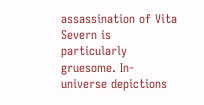assassination of Vita Severn is particularly gruesome. In-universe depictions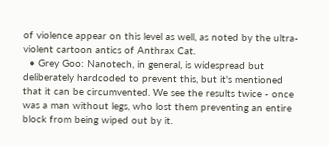of violence appear on this level as well, as noted by the ultra-violent cartoon antics of Anthrax Cat.
  • Grey Goo: Nanotech, in general, is widespread but deliberately hardcoded to prevent this, but it's mentioned that it can be circumvented. We see the results twice - once was a man without legs, who lost them preventing an entire block from being wiped out by it.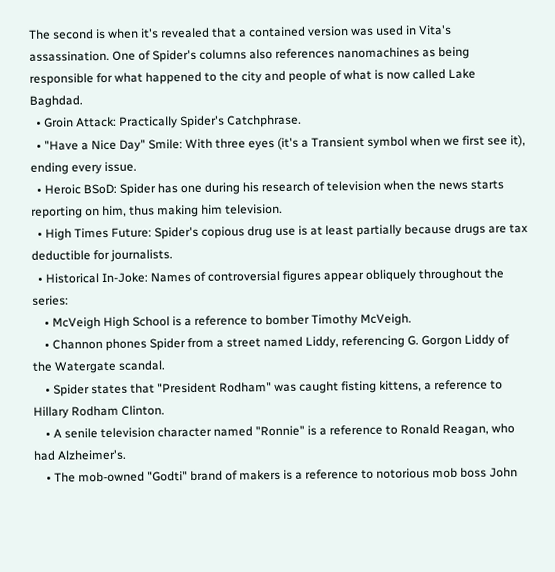The second is when it's revealed that a contained version was used in Vita's assassination. One of Spider's columns also references nanomachines as being responsible for what happened to the city and people of what is now called Lake Baghdad.
  • Groin Attack: Practically Spider's Catchphrase.
  • "Have a Nice Day" Smile: With three eyes (it's a Transient symbol when we first see it), ending every issue.
  • Heroic BSoD: Spider has one during his research of television when the news starts reporting on him, thus making him television.
  • High Times Future: Spider's copious drug use is at least partially because drugs are tax deductible for journalists.
  • Historical In-Joke: Names of controversial figures appear obliquely throughout the series:
    • McVeigh High School is a reference to bomber Timothy McVeigh.
    • Channon phones Spider from a street named Liddy, referencing G. Gorgon Liddy of the Watergate scandal.
    • Spider states that "President Rodham" was caught fisting kittens, a reference to Hillary Rodham Clinton.
    • A senile television character named "Ronnie" is a reference to Ronald Reagan, who had Alzheimer's.
    • The mob-owned "Godti" brand of makers is a reference to notorious mob boss John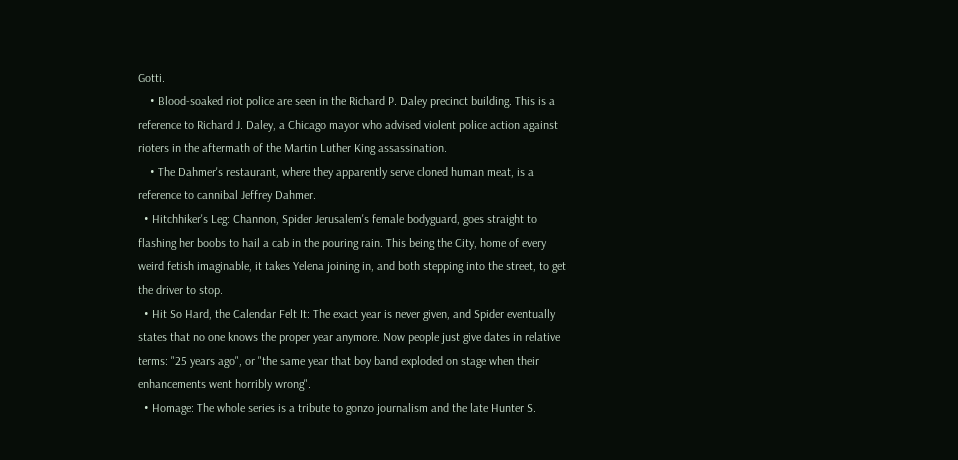Gotti.
    • Blood-soaked riot police are seen in the Richard P. Daley precinct building. This is a reference to Richard J. Daley, a Chicago mayor who advised violent police action against rioters in the aftermath of the Martin Luther King assassination.
    • The Dahmer's restaurant, where they apparently serve cloned human meat, is a reference to cannibal Jeffrey Dahmer.
  • Hitchhiker's Leg: Channon, Spider Jerusalem's female bodyguard, goes straight to flashing her boobs to hail a cab in the pouring rain. This being the City, home of every weird fetish imaginable, it takes Yelena joining in, and both stepping into the street, to get the driver to stop.
  • Hit So Hard, the Calendar Felt It: The exact year is never given, and Spider eventually states that no one knows the proper year anymore. Now people just give dates in relative terms: "25 years ago", or "the same year that boy band exploded on stage when their enhancements went horribly wrong".
  • Homage: The whole series is a tribute to gonzo journalism and the late Hunter S.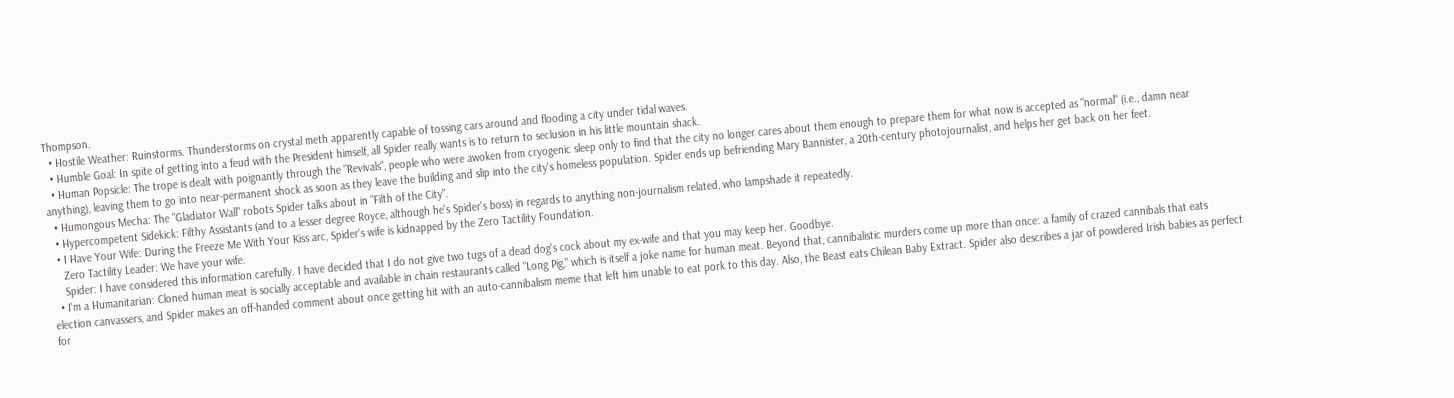Thompson.
  • Hostile Weather: Ruinstorms. Thunderstorms on crystal meth apparently capable of tossing cars around and flooding a city under tidal waves.
  • Humble Goal: In spite of getting into a feud with the President himself, all Spider really wants is to return to seclusion in his little mountain shack.
  • Human Popsicle: The trope is dealt with poignantly through the "Revivals", people who were awoken from cryogenic sleep only to find that the city no longer cares about them enough to prepare them for what now is accepted as "normal" (i.e., damn near anything), leaving them to go into near-permanent shock as soon as they leave the building and slip into the city's homeless population. Spider ends up befriending Mary Bannister, a 20th-century photojournalist, and helps her get back on her feet.
  • Humongous Mecha: The "Gladiator Wall" robots Spider talks about in "Filth of the City".
  • Hypercompetent Sidekick: Filthy Assistants (and to a lesser degree Royce, although he's Spider's boss) in regards to anything non-journalism related, who lampshade it repeatedly.
  • I Have Your Wife: During the Freeze Me With Your Kiss arc, Spider's wife is kidnapped by the Zero Tactility Foundation.
    Zero Tactility Leader: We have your wife.
    Spider: I have considered this information carefully. I have decided that I do not give two tugs of a dead dog's cock about my ex-wife and that you may keep her. Goodbye.
  • I'm a Humanitarian: Cloned human meat is socially acceptable and available in chain restaurants called "Long Pig," which is itself a joke name for human meat. Beyond that, cannibalistic murders come up more than once: a family of crazed cannibals that eats election canvassers, and Spider makes an off-handed comment about once getting hit with an auto-cannibalism meme that left him unable to eat pork to this day. Also, the Beast eats Chilean Baby Extract. Spider also describes a jar of powdered Irish babies as perfect for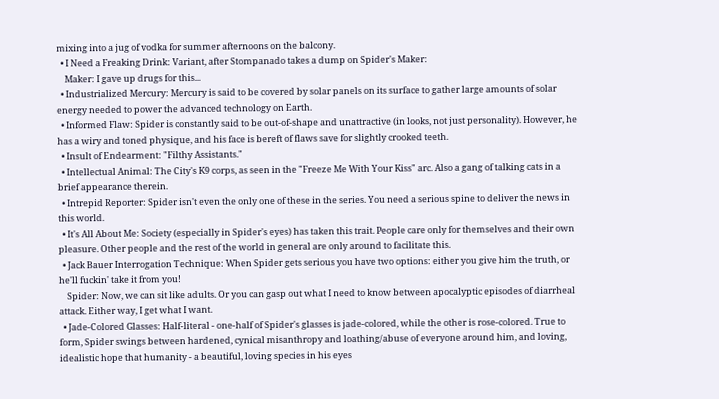mixing into a jug of vodka for summer afternoons on the balcony.
  • I Need a Freaking Drink: Variant, after Stompanado takes a dump on Spider's Maker:
    Maker: I gave up drugs for this...
  • Industrialized Mercury: Mercury is said to be covered by solar panels on its surface to gather large amounts of solar energy needed to power the advanced technology on Earth.
  • Informed Flaw: Spider is constantly said to be out-of-shape and unattractive (in looks, not just personality). However, he has a wiry and toned physique, and his face is bereft of flaws save for slightly crooked teeth.
  • Insult of Endearment: "Filthy Assistants."
  • Intellectual Animal: The City's K9 corps, as seen in the "Freeze Me With Your Kiss" arc. Also a gang of talking cats in a brief appearance therein.
  • Intrepid Reporter: Spider isn't even the only one of these in the series. You need a serious spine to deliver the news in this world.
  • It's All About Me: Society (especially in Spider's eyes) has taken this trait. People care only for themselves and their own pleasure. Other people and the rest of the world in general are only around to facilitate this.
  • Jack Bauer Interrogation Technique: When Spider gets serious you have two options: either you give him the truth, or he'll fuckin' take it from you!
    Spider: Now, we can sit like adults. Or you can gasp out what I need to know between apocalyptic episodes of diarrheal attack. Either way, I get what I want.
  • Jade-Colored Glasses: Half-literal - one-half of Spider's glasses is jade-colored, while the other is rose-colored. True to form, Spider swings between hardened, cynical misanthropy and loathing/abuse of everyone around him, and loving, idealistic hope that humanity - a beautiful, loving species in his eyes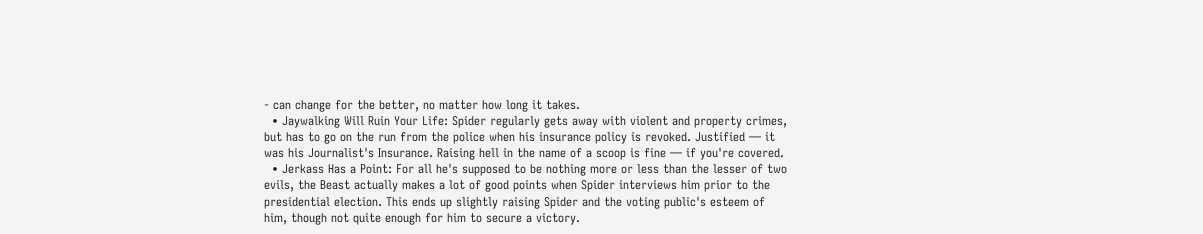- can change for the better, no matter how long it takes.
  • Jaywalking Will Ruin Your Life: Spider regularly gets away with violent and property crimes, but has to go on the run from the police when his insurance policy is revoked. Justified — it was his Journalist's Insurance. Raising hell in the name of a scoop is fine — if you're covered.
  • Jerkass Has a Point: For all he's supposed to be nothing more or less than the lesser of two evils, the Beast actually makes a lot of good points when Spider interviews him prior to the presidential election. This ends up slightly raising Spider and the voting public's esteem of him, though not quite enough for him to secure a victory.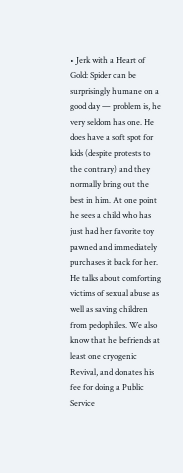• Jerk with a Heart of Gold: Spider can be surprisingly humane on a good day — problem is, he very seldom has one. He does have a soft spot for kids (despite protests to the contrary) and they normally bring out the best in him. At one point he sees a child who has just had her favorite toy pawned and immediately purchases it back for her. He talks about comforting victims of sexual abuse as well as saving children from pedophiles. We also know that he befriends at least one cryogenic Revival, and donates his fee for doing a Public Service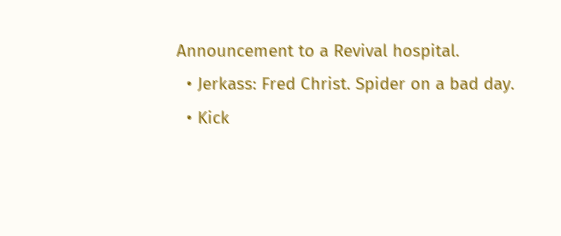Announcement to a Revival hospital.
  • Jerkass: Fred Christ. Spider on a bad day.
  • Kick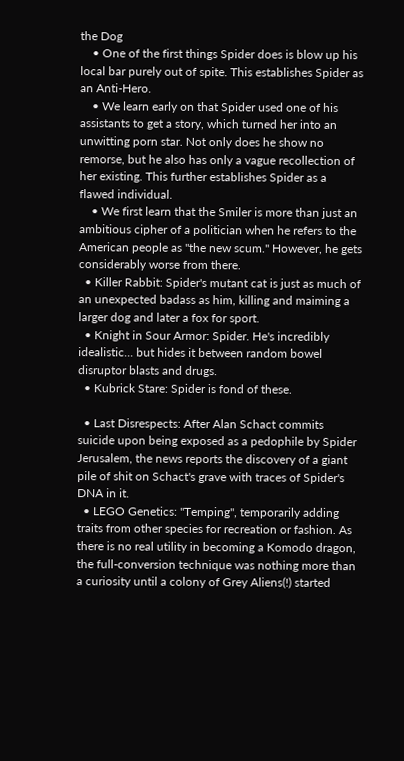the Dog
    • One of the first things Spider does is blow up his local bar purely out of spite. This establishes Spider as an Anti-Hero.
    • We learn early on that Spider used one of his assistants to get a story, which turned her into an unwitting porn star. Not only does he show no remorse, but he also has only a vague recollection of her existing. This further establishes Spider as a flawed individual.
    • We first learn that the Smiler is more than just an ambitious cipher of a politician when he refers to the American people as "the new scum." However, he gets considerably worse from there.
  • Killer Rabbit: Spider's mutant cat is just as much of an unexpected badass as him, killing and maiming a larger dog and later a fox for sport.
  • Knight in Sour Armor: Spider. He's incredibly idealistic... but hides it between random bowel disruptor blasts and drugs.
  • Kubrick Stare: Spider is fond of these.

  • Last Disrespects: After Alan Schact commits suicide upon being exposed as a pedophile by Spider Jerusalem, the news reports the discovery of a giant pile of shit on Schact's grave with traces of Spider's DNA in it.
  • LEGO Genetics: "Temping", temporarily adding traits from other species for recreation or fashion. As there is no real utility in becoming a Komodo dragon, the full-conversion technique was nothing more than a curiosity until a colony of Grey Aliens(!) started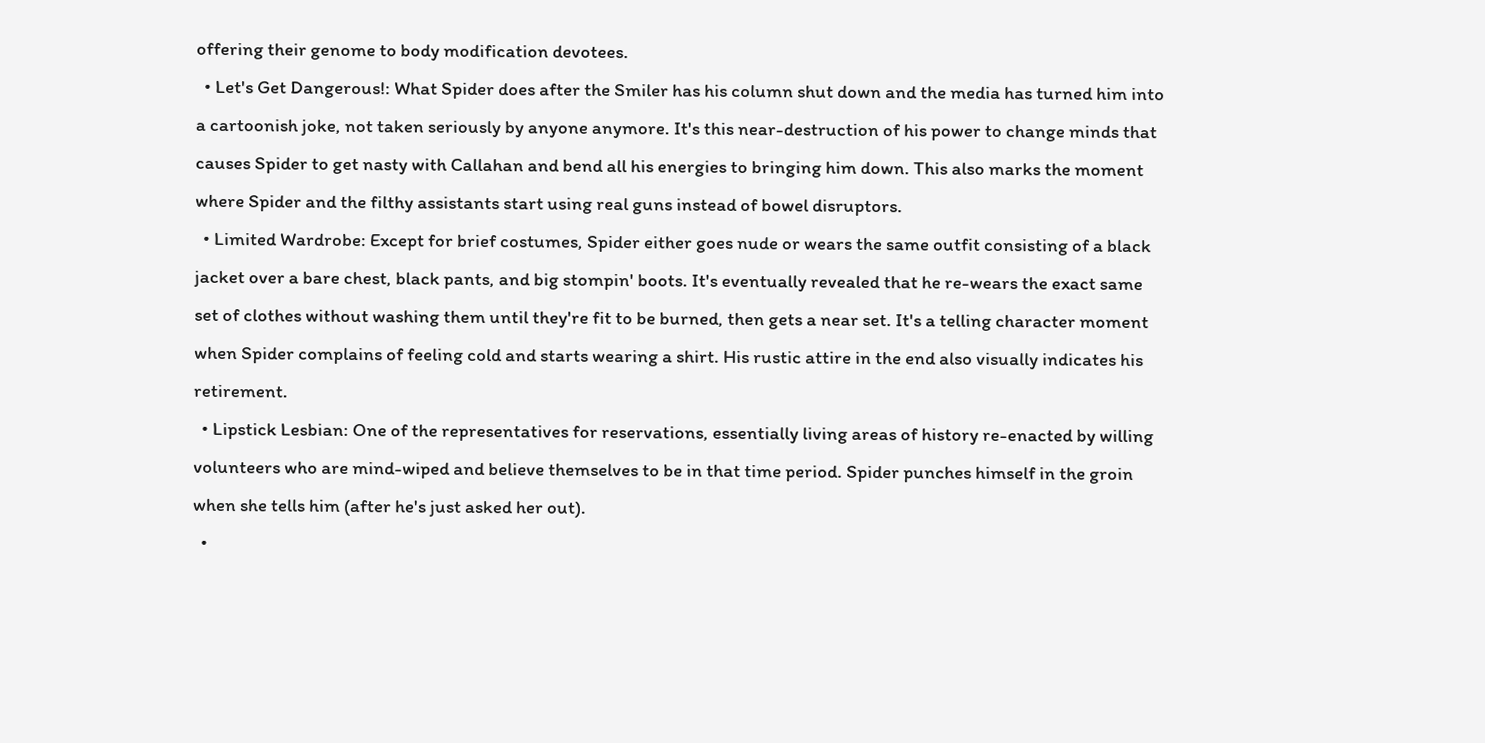offering their genome to body modification devotees.
  • Let's Get Dangerous!: What Spider does after the Smiler has his column shut down and the media has turned him into a cartoonish joke, not taken seriously by anyone anymore. It's this near-destruction of his power to change minds that causes Spider to get nasty with Callahan and bend all his energies to bringing him down. This also marks the moment where Spider and the filthy assistants start using real guns instead of bowel disruptors.
  • Limited Wardrobe: Except for brief costumes, Spider either goes nude or wears the same outfit consisting of a black jacket over a bare chest, black pants, and big stompin' boots. It's eventually revealed that he re-wears the exact same set of clothes without washing them until they're fit to be burned, then gets a near set. It's a telling character moment when Spider complains of feeling cold and starts wearing a shirt. His rustic attire in the end also visually indicates his retirement.
  • Lipstick Lesbian: One of the representatives for reservations, essentially living areas of history re-enacted by willing volunteers who are mind-wiped and believe themselves to be in that time period. Spider punches himself in the groin when she tells him (after he's just asked her out).
  •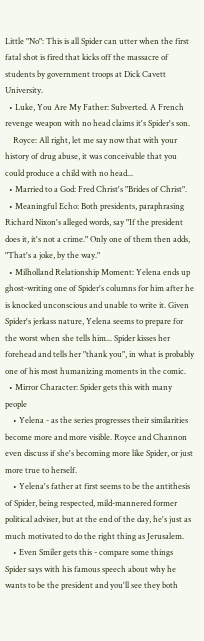Little "No": This is all Spider can utter when the first fatal shot is fired that kicks off the massacre of students by government troops at Dick Cavett University.
  • Luke, You Are My Father: Subverted. A French revenge weapon with no head claims it's Spider's son.
    Royce: All right, let me say now that with your history of drug abuse, it was conceivable that you could produce a child with no head...
  • Married to a God: Fred Christ's "Brides of Christ".
  • Meaningful Echo: Both presidents, paraphrasing Richard Nixon's alleged words, say "If the president does it, it's not a crime." Only one of them then adds, "That's a joke, by the way."
  • Milholland Relationship Moment: Yelena ends up ghost-writing one of Spider's columns for him after he is knocked unconscious and unable to write it. Given Spider's jerkass nature, Yelena seems to prepare for the worst when she tells him... Spider kisses her forehead and tells her "thank you", in what is probably one of his most humanizing moments in the comic.
  • Mirror Character: Spider gets this with many people
    • Yelena - as the series progresses their similarities become more and more visible. Royce and Channon even discuss if she's becoming more like Spider, or just more true to herself.
    • Yelena's father at first seems to be the antithesis of Spider, being respected, mild-mannered former political adviser, but at the end of the day, he's just as much motivated to do the right thing as Jerusalem.
    • Even Smiler gets this - compare some things Spider says with his famous speech about why he wants to be the president and you'll see they both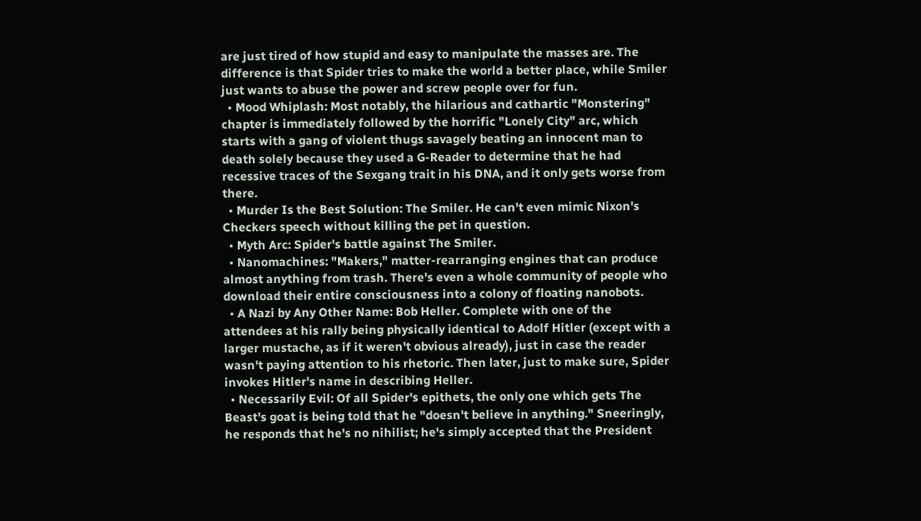are just tired of how stupid and easy to manipulate the masses are. The difference is that Spider tries to make the world a better place, while Smiler just wants to abuse the power and screw people over for fun.
  • Mood Whiplash: Most notably, the hilarious and cathartic "Monstering" chapter is immediately followed by the horrific "Lonely City" arc, which starts with a gang of violent thugs savagely beating an innocent man to death solely because they used a G-Reader to determine that he had recessive traces of the Sexgang trait in his DNA, and it only gets worse from there.
  • Murder Is the Best Solution: The Smiler. He can't even mimic Nixon's Checkers speech without killing the pet in question.
  • Myth Arc: Spider's battle against The Smiler.
  • Nanomachines: "Makers," matter-rearranging engines that can produce almost anything from trash. There's even a whole community of people who download their entire consciousness into a colony of floating nanobots.
  • A Nazi by Any Other Name: Bob Heller. Complete with one of the attendees at his rally being physically identical to Adolf Hitler (except with a larger mustache, as if it weren't obvious already), just in case the reader wasn't paying attention to his rhetoric. Then later, just to make sure, Spider invokes Hitler's name in describing Heller.
  • Necessarily Evil: Of all Spider's epithets, the only one which gets The Beast's goat is being told that he "doesn't believe in anything." Sneeringly, he responds that he's no nihilist; he's simply accepted that the President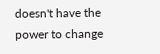doesn't have the power to change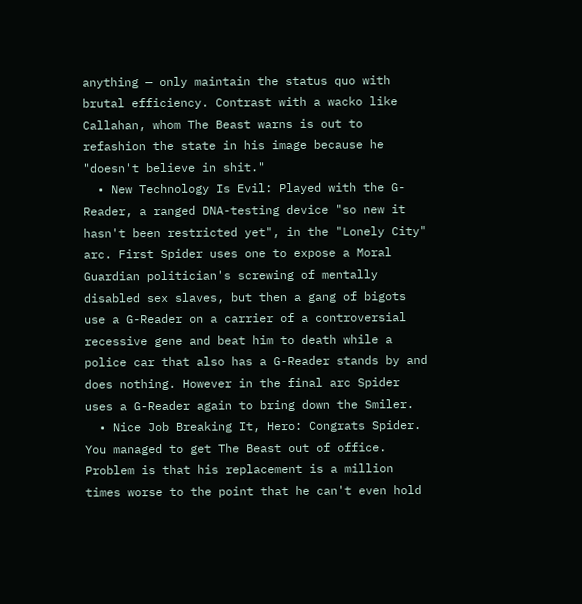anything — only maintain the status quo with brutal efficiency. Contrast with a wacko like Callahan, whom The Beast warns is out to refashion the state in his image because he "doesn't believe in shit."
  • New Technology Is Evil: Played with the G-Reader, a ranged DNA-testing device "so new it hasn't been restricted yet", in the "Lonely City" arc. First Spider uses one to expose a Moral Guardian politician's screwing of mentally disabled sex slaves, but then a gang of bigots use a G-Reader on a carrier of a controversial recessive gene and beat him to death while a police car that also has a G-Reader stands by and does nothing. However in the final arc Spider uses a G-Reader again to bring down the Smiler.
  • Nice Job Breaking It, Hero: Congrats Spider. You managed to get The Beast out of office. Problem is that his replacement is a million times worse to the point that he can't even hold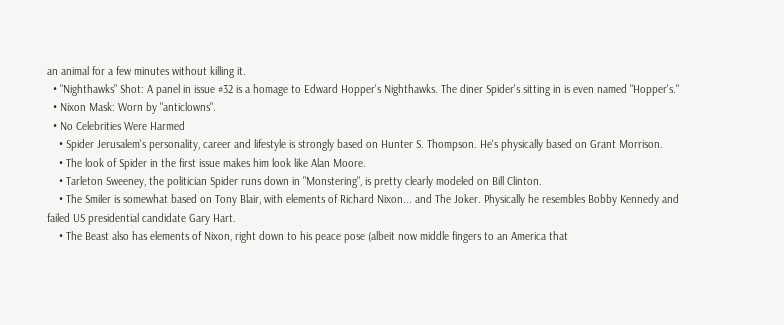an animal for a few minutes without killing it.
  • "Nighthawks" Shot: A panel in issue #32 is a homage to Edward Hopper's Nighthawks. The diner Spider's sitting in is even named "Hopper's."
  • Nixon Mask: Worn by "anticlowns".
  • No Celebrities Were Harmed
    • Spider Jerusalem's personality, career and lifestyle is strongly based on Hunter S. Thompson. He's physically based on Grant Morrison.
    • The look of Spider in the first issue makes him look like Alan Moore.
    • Tarleton Sweeney, the politician Spider runs down in "Monstering", is pretty clearly modeled on Bill Clinton.
    • The Smiler is somewhat based on Tony Blair, with elements of Richard Nixon... and The Joker. Physically he resembles Bobby Kennedy and failed US presidential candidate Gary Hart.
    • The Beast also has elements of Nixon, right down to his peace pose (albeit now middle fingers to an America that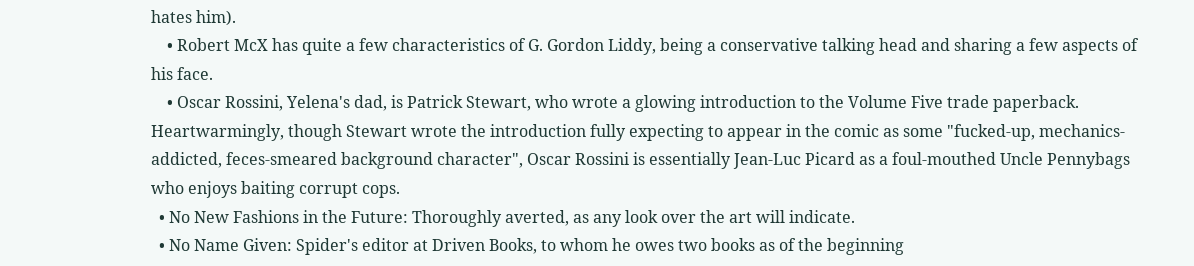hates him).
    • Robert McX has quite a few characteristics of G. Gordon Liddy, being a conservative talking head and sharing a few aspects of his face.
    • Oscar Rossini, Yelena's dad, is Patrick Stewart, who wrote a glowing introduction to the Volume Five trade paperback. Heartwarmingly, though Stewart wrote the introduction fully expecting to appear in the comic as some "fucked-up, mechanics-addicted, feces-smeared background character", Oscar Rossini is essentially Jean-Luc Picard as a foul-mouthed Uncle Pennybags who enjoys baiting corrupt cops.
  • No New Fashions in the Future: Thoroughly averted, as any look over the art will indicate.
  • No Name Given: Spider's editor at Driven Books, to whom he owes two books as of the beginning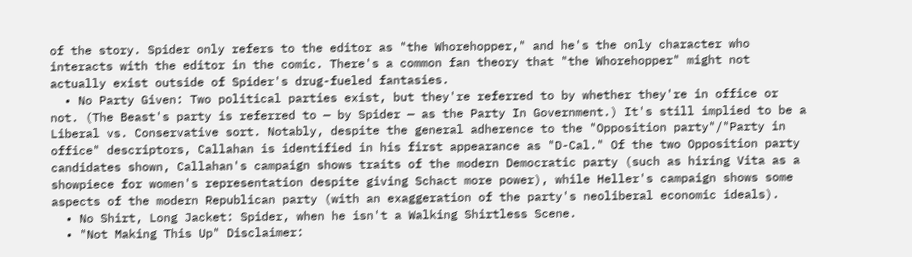of the story. Spider only refers to the editor as "the Whorehopper," and he's the only character who interacts with the editor in the comic. There's a common fan theory that "the Whorehopper" might not actually exist outside of Spider's drug-fueled fantasies.
  • No Party Given: Two political parties exist, but they're referred to by whether they're in office or not. (The Beast's party is referred to — by Spider — as the Party In Government.) It's still implied to be a Liberal vs. Conservative sort. Notably, despite the general adherence to the "Opposition party"/"Party in office" descriptors, Callahan is identified in his first appearance as "D-Cal." Of the two Opposition party candidates shown, Callahan's campaign shows traits of the modern Democratic party (such as hiring Vita as a showpiece for women's representation despite giving Schact more power), while Heller's campaign shows some aspects of the modern Republican party (with an exaggeration of the party's neoliberal economic ideals).
  • No Shirt, Long Jacket: Spider, when he isn't a Walking Shirtless Scene.
  • "Not Making This Up" Disclaimer: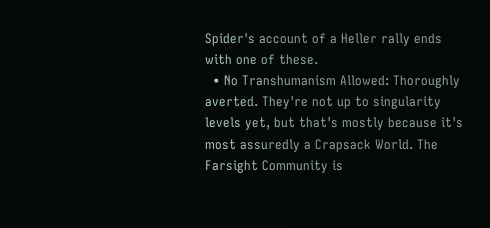Spider's account of a Heller rally ends with one of these.
  • No Transhumanism Allowed: Thoroughly averted. They're not up to singularity levels yet, but that's mostly because it's most assuredly a Crapsack World. The Farsight Community is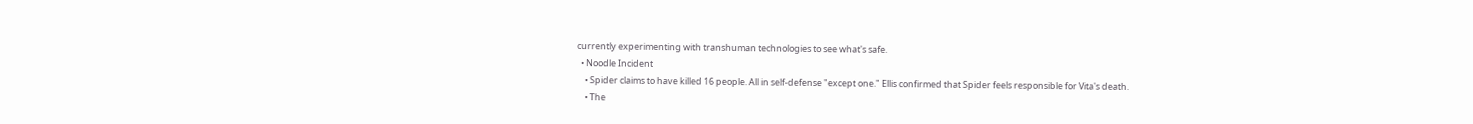currently experimenting with transhuman technologies to see what's safe.
  • Noodle Incident
    • Spider claims to have killed 16 people. All in self-defense "except one." Ellis confirmed that Spider feels responsible for Vita's death.
    • The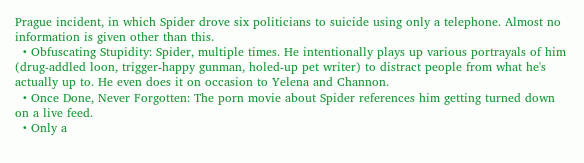Prague incident, in which Spider drove six politicians to suicide using only a telephone. Almost no information is given other than this.
  • Obfuscating Stupidity: Spider, multiple times. He intentionally plays up various portrayals of him (drug-addled loon, trigger-happy gunman, holed-up pet writer) to distract people from what he's actually up to. He even does it on occasion to Yelena and Channon.
  • Once Done, Never Forgotten: The porn movie about Spider references him getting turned down on a live feed.
  • Only a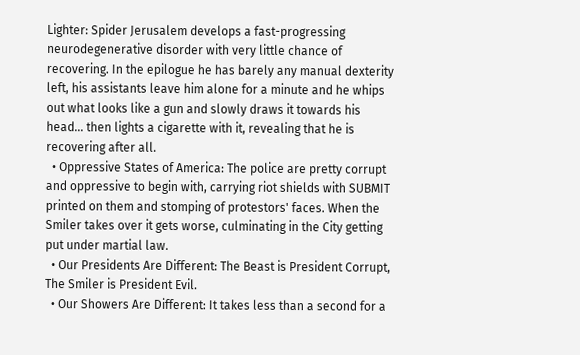Lighter: Spider Jerusalem develops a fast-progressing neurodegenerative disorder with very little chance of recovering. In the epilogue he has barely any manual dexterity left, his assistants leave him alone for a minute and he whips out what looks like a gun and slowly draws it towards his head... then lights a cigarette with it, revealing that he is recovering after all.
  • Oppressive States of America: The police are pretty corrupt and oppressive to begin with, carrying riot shields with SUBMIT printed on them and stomping of protestors' faces. When the Smiler takes over it gets worse, culminating in the City getting put under martial law.
  • Our Presidents Are Different: The Beast is President Corrupt, The Smiler is President Evil.
  • Our Showers Are Different: It takes less than a second for a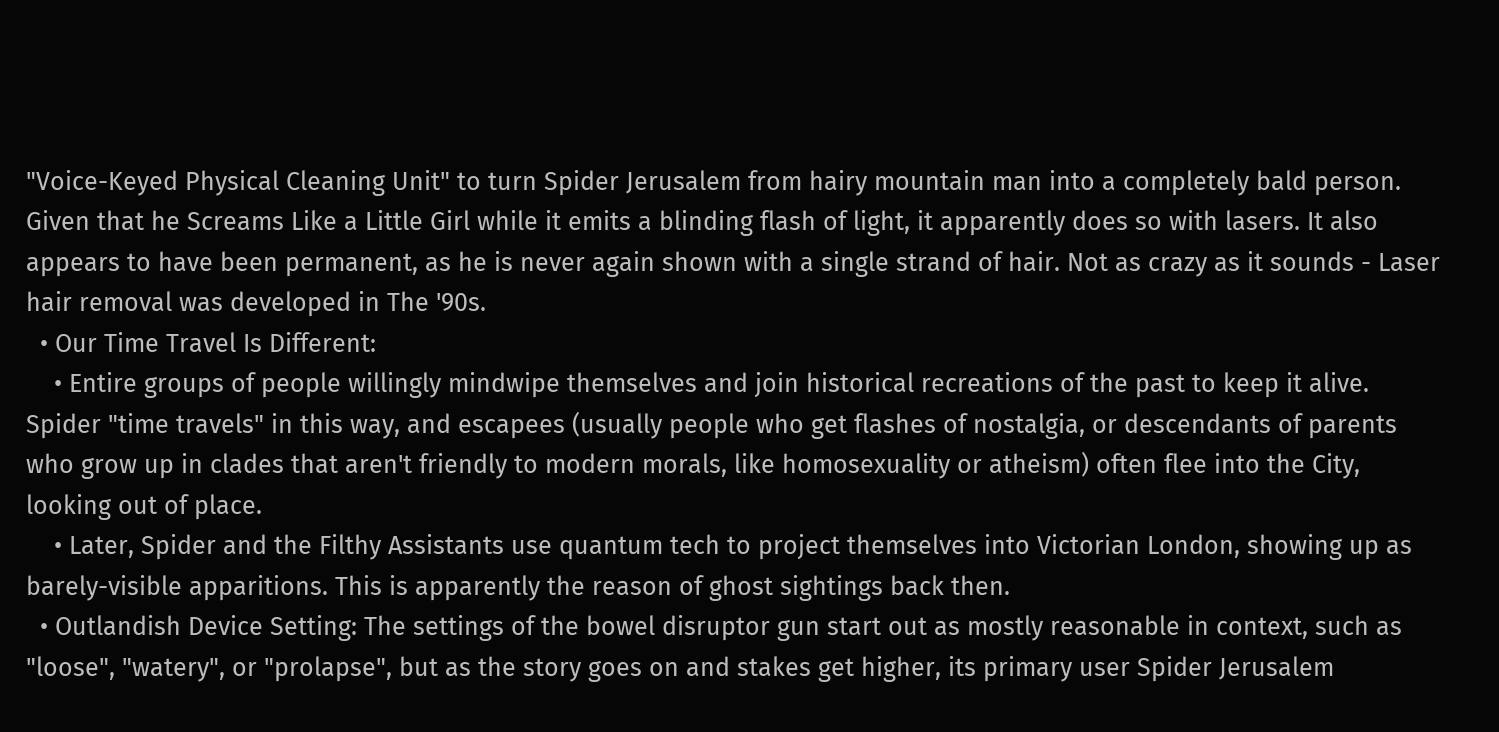"Voice-Keyed Physical Cleaning Unit" to turn Spider Jerusalem from hairy mountain man into a completely bald person. Given that he Screams Like a Little Girl while it emits a blinding flash of light, it apparently does so with lasers. It also appears to have been permanent, as he is never again shown with a single strand of hair. Not as crazy as it sounds - Laser hair removal was developed in The '90s.
  • Our Time Travel Is Different:
    • Entire groups of people willingly mindwipe themselves and join historical recreations of the past to keep it alive. Spider "time travels" in this way, and escapees (usually people who get flashes of nostalgia, or descendants of parents who grow up in clades that aren't friendly to modern morals, like homosexuality or atheism) often flee into the City, looking out of place.
    • Later, Spider and the Filthy Assistants use quantum tech to project themselves into Victorian London, showing up as barely-visible apparitions. This is apparently the reason of ghost sightings back then.
  • Outlandish Device Setting: The settings of the bowel disruptor gun start out as mostly reasonable in context, such as "loose", "watery", or "prolapse", but as the story goes on and stakes get higher, its primary user Spider Jerusalem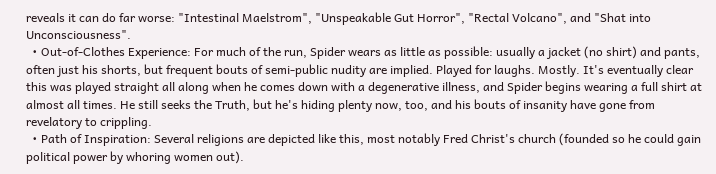reveals it can do far worse: "Intestinal Maelstrom", "Unspeakable Gut Horror", "Rectal Volcano", and "Shat into Unconsciousness".
  • Out-of-Clothes Experience: For much of the run, Spider wears as little as possible: usually a jacket (no shirt) and pants, often just his shorts, but frequent bouts of semi-public nudity are implied. Played for laughs. Mostly. It's eventually clear this was played straight all along when he comes down with a degenerative illness, and Spider begins wearing a full shirt at almost all times. He still seeks the Truth, but he's hiding plenty now, too, and his bouts of insanity have gone from revelatory to crippling.
  • Path of Inspiration: Several religions are depicted like this, most notably Fred Christ's church (founded so he could gain political power by whoring women out).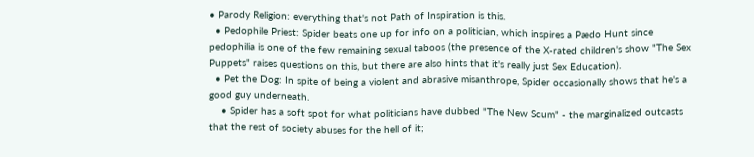• Parody Religion: everything that's not Path of Inspiration is this.
  • Pedophile Priest: Spider beats one up for info on a politician, which inspires a Pædo Hunt since pedophilia is one of the few remaining sexual taboos (the presence of the X-rated children's show "The Sex Puppets" raises questions on this, but there are also hints that it's really just Sex Education).
  • Pet the Dog: In spite of being a violent and abrasive misanthrope, Spider occasionally shows that he's a good guy underneath.
    • Spider has a soft spot for what politicians have dubbed "The New Scum" - the marginalized outcasts that the rest of society abuses for the hell of it;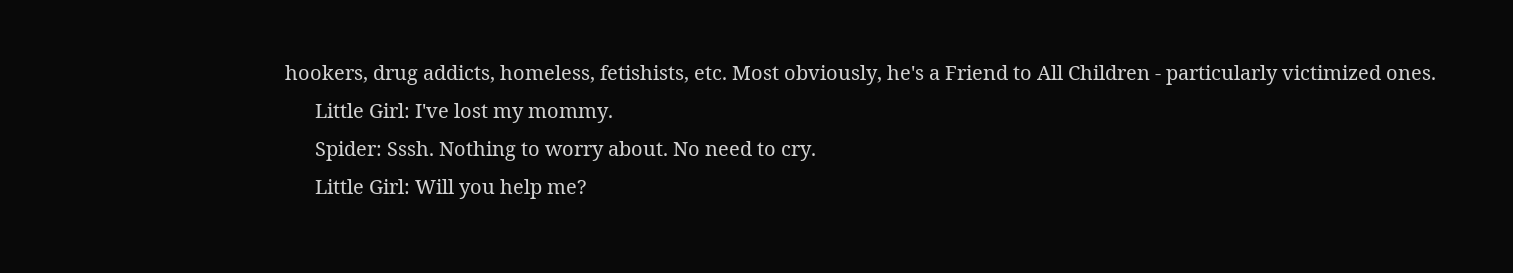hookers, drug addicts, homeless, fetishists, etc. Most obviously, he's a Friend to All Children - particularly victimized ones.
      Little Girl: I've lost my mommy.
      Spider: Sssh. Nothing to worry about. No need to cry.
      Little Girl: Will you help me?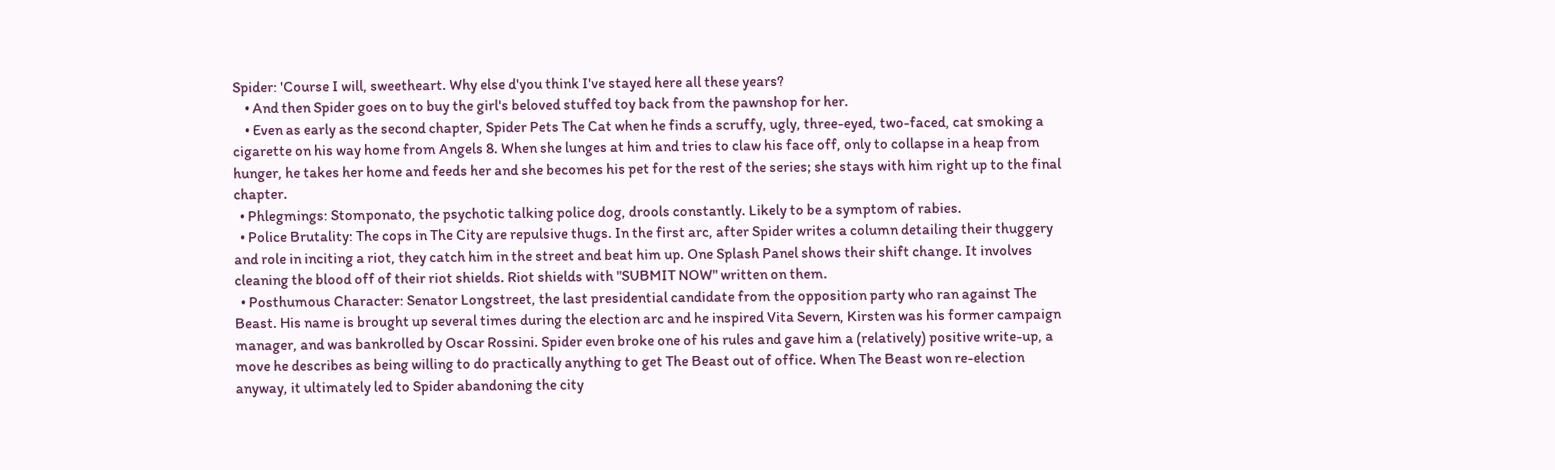Spider: 'Course I will, sweetheart. Why else d'you think I've stayed here all these years?
    • And then Spider goes on to buy the girl's beloved stuffed toy back from the pawnshop for her.
    • Even as early as the second chapter, Spider Pets The Cat when he finds a scruffy, ugly, three-eyed, two-faced, cat smoking a cigarette on his way home from Angels 8. When she lunges at him and tries to claw his face off, only to collapse in a heap from hunger, he takes her home and feeds her and she becomes his pet for the rest of the series; she stays with him right up to the final chapter.
  • Phlegmings: Stomponato, the psychotic talking police dog, drools constantly. Likely to be a symptom of rabies.
  • Police Brutality: The cops in The City are repulsive thugs. In the first arc, after Spider writes a column detailing their thuggery and role in inciting a riot, they catch him in the street and beat him up. One Splash Panel shows their shift change. It involves cleaning the blood off of their riot shields. Riot shields with "SUBMIT NOW" written on them.
  • Posthumous Character: Senator Longstreet, the last presidential candidate from the opposition party who ran against The Beast. His name is brought up several times during the election arc and he inspired Vita Severn, Kirsten was his former campaign manager, and was bankrolled by Oscar Rossini. Spider even broke one of his rules and gave him a (relatively) positive write-up, a move he describes as being willing to do practically anything to get The Beast out of office. When The Beast won re-election anyway, it ultimately led to Spider abandoning the city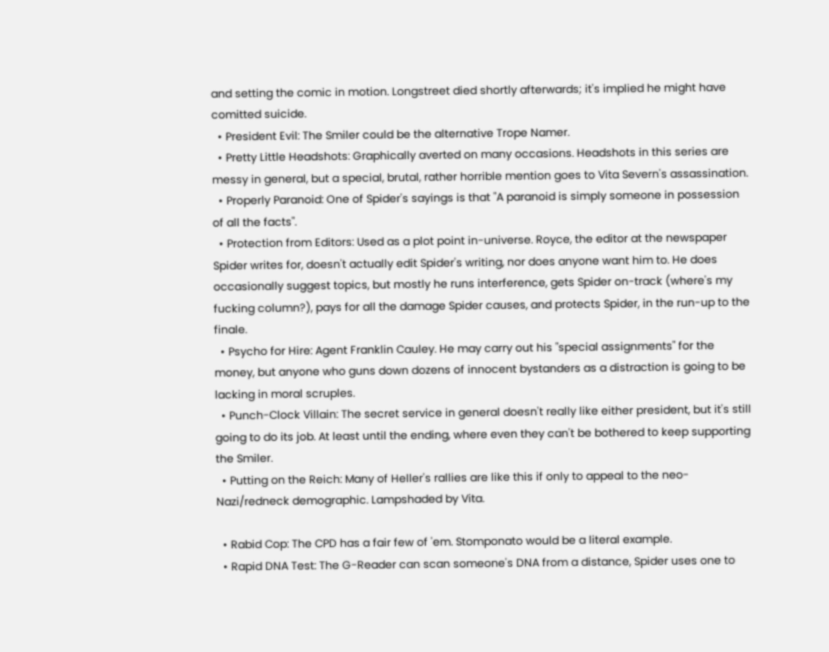and setting the comic in motion. Longstreet died shortly afterwards; it's implied he might have comitted suicide.
  • President Evil: The Smiler could be the alternative Trope Namer.
  • Pretty Little Headshots: Graphically averted on many occasions. Headshots in this series are messy in general, but a special, brutal, rather horrible mention goes to Vita Severn's assassination.
  • Properly Paranoid: One of Spider's sayings is that "A paranoid is simply someone in possession of all the facts".
  • Protection from Editors: Used as a plot point in-universe. Royce, the editor at the newspaper Spider writes for, doesn't actually edit Spider's writing, nor does anyone want him to. He does occasionally suggest topics, but mostly he runs interference, gets Spider on-track (where's my fucking column?), pays for all the damage Spider causes, and protects Spider, in the run-up to the finale.
  • Psycho for Hire: Agent Franklin Cauley. He may carry out his "special assignments" for the money, but anyone who guns down dozens of innocent bystanders as a distraction is going to be lacking in moral scruples.
  • Punch-Clock Villain: The secret service in general doesn't really like either president, but it's still going to do its job. At least until the ending, where even they can't be bothered to keep supporting the Smiler.
  • Putting on the Reich: Many of Heller's rallies are like this if only to appeal to the neo-Nazi/redneck demographic. Lampshaded by Vita.

  • Rabid Cop: The CPD has a fair few of 'em. Stomponato would be a literal example.
  • Rapid DNA Test: The G-Reader can scan someone's DNA from a distance, Spider uses one to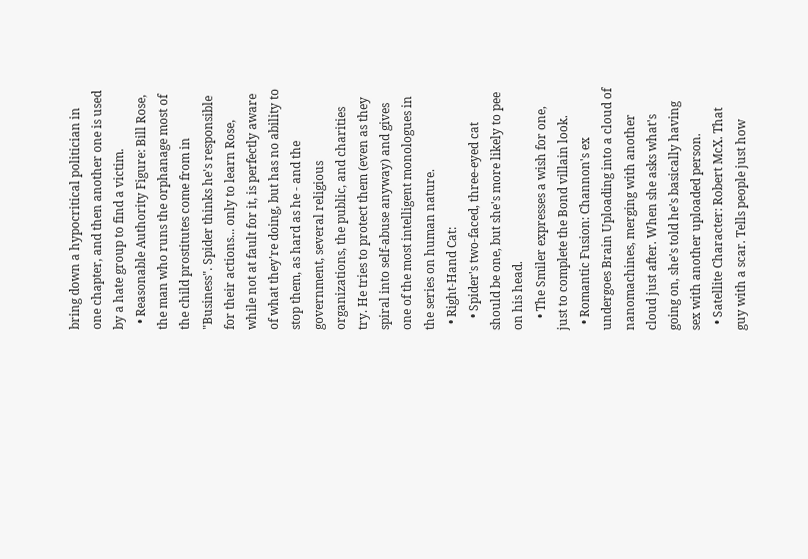bring down a hypocritical politician in one chapter, and then another one is used by a hate group to find a victim.
  • Reasonable Authority Figure: Bill Rose, the man who runs the orphanage most of the child prostitutes come from in "Business". Spider thinks he's responsible for their actions... only to learn Rose, while not at fault for it, is perfectly aware of what they're doing, but has no ability to stop them, as hard as he - and the government, several religious organizations, the public, and charities try. He tries to protect them (even as they spiral into self-abuse anyway) and gives one of the most intelligent monologues in the series on human nature.
  • Right-Hand Cat:
    • Spider's two-faced, three-eyed cat should be one, but she's more likely to pee on his head.
    • The Smiler expresses a wish for one, just to complete the Bond villain look.
  • Romantic Fusion: Channon's ex undergoes Brain Uploading into a cloud of nanomachines, merging with another cloud just after. When she asks what's going on, she's told he's basically having sex with another uploaded person.
  • Satellite Character: Robert McX. That guy with a scar. Tells people just how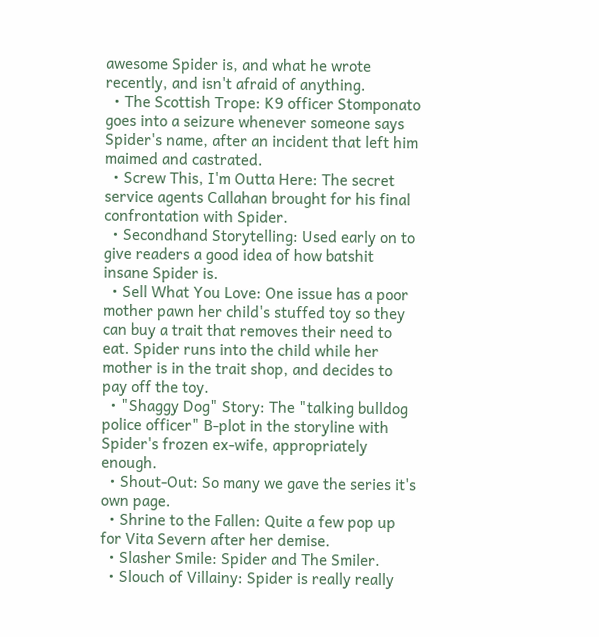awesome Spider is, and what he wrote recently, and isn't afraid of anything.
  • The Scottish Trope: K9 officer Stomponato goes into a seizure whenever someone says Spider's name, after an incident that left him maimed and castrated.
  • Screw This, I'm Outta Here: The secret service agents Callahan brought for his final confrontation with Spider.
  • Secondhand Storytelling: Used early on to give readers a good idea of how batshit insane Spider is.
  • Sell What You Love: One issue has a poor mother pawn her child's stuffed toy so they can buy a trait that removes their need to eat. Spider runs into the child while her mother is in the trait shop, and decides to pay off the toy.
  • "Shaggy Dog" Story: The "talking bulldog police officer" B-plot in the storyline with Spider's frozen ex-wife, appropriately enough.
  • Shout-Out: So many we gave the series it's own page.
  • Shrine to the Fallen: Quite a few pop up for Vita Severn after her demise.
  • Slasher Smile: Spider and The Smiler.
  • Slouch of Villainy: Spider is really really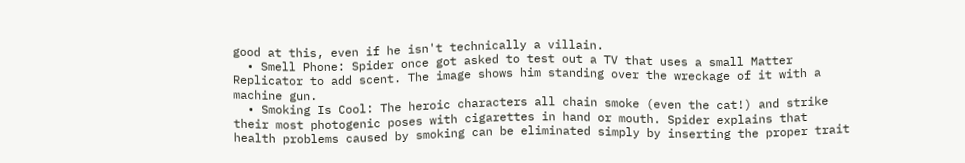good at this, even if he isn't technically a villain.
  • Smell Phone: Spider once got asked to test out a TV that uses a small Matter Replicator to add scent. The image shows him standing over the wreckage of it with a machine gun.
  • Smoking Is Cool: The heroic characters all chain smoke (even the cat!) and strike their most photogenic poses with cigarettes in hand or mouth. Spider explains that health problems caused by smoking can be eliminated simply by inserting the proper trait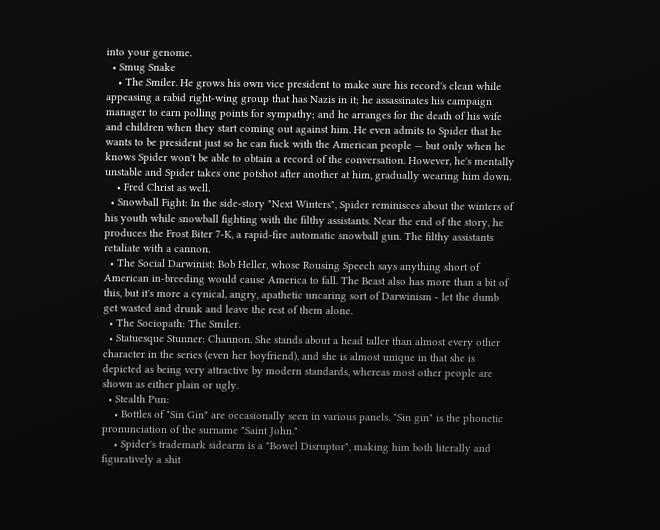into your genome.
  • Smug Snake
    • The Smiler. He grows his own vice president to make sure his record's clean while appeasing a rabid right-wing group that has Nazis in it; he assassinates his campaign manager to earn polling points for sympathy; and he arranges for the death of his wife and children when they start coming out against him. He even admits to Spider that he wants to be president just so he can fuck with the American people — but only when he knows Spider won't be able to obtain a record of the conversation. However, he's mentally unstable and Spider takes one potshot after another at him, gradually wearing him down.
    • Fred Christ as well.
  • Snowball Fight: In the side-story "Next Winters", Spider reminisces about the winters of his youth while snowball fighting with the filthy assistants. Near the end of the story, he produces the Frost Biter 7-K, a rapid-fire automatic snowball gun. The filthy assistants retaliate with a cannon.
  • The Social Darwinist: Bob Heller, whose Rousing Speech says anything short of American in-breeding would cause America to fall. The Beast also has more than a bit of this, but it's more a cynical, angry, apathetic uncaring sort of Darwinism - let the dumb get wasted and drunk and leave the rest of them alone.
  • The Sociopath: The Smiler.
  • Statuesque Stunner: Channon. She stands about a head taller than almost every other character in the series (even her boyfriend), and she is almost unique in that she is depicted as being very attractive by modern standards, whereas most other people are shown as either plain or ugly.
  • Stealth Pun:
    • Bottles of "Sin Gin" are occasionally seen in various panels. "Sin gin" is the phonetic pronunciation of the surname "Saint John."
    • Spider's trademark sidearm is a "Bowel Disruptor", making him both literally and figuratively a shit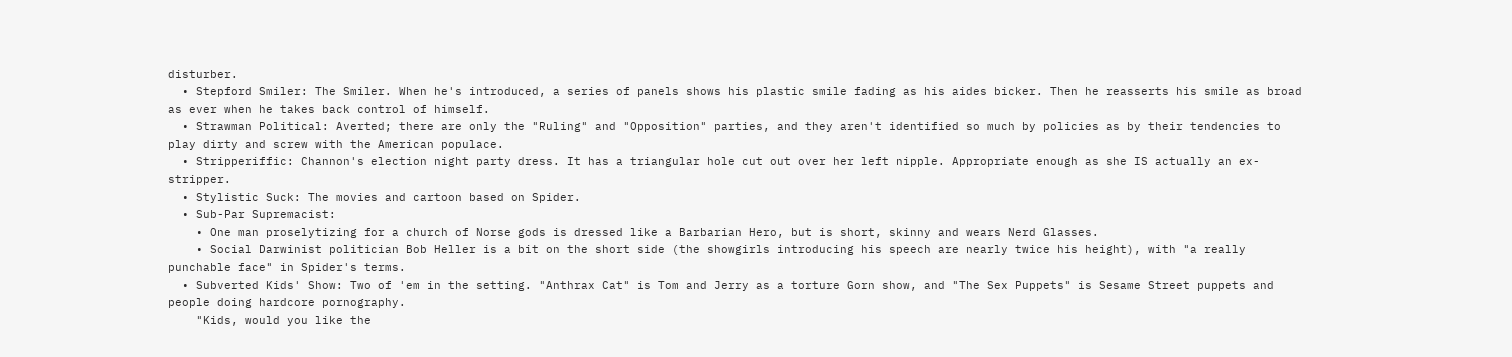disturber.
  • Stepford Smiler: The Smiler. When he's introduced, a series of panels shows his plastic smile fading as his aides bicker. Then he reasserts his smile as broad as ever when he takes back control of himself.
  • Strawman Political: Averted; there are only the "Ruling" and "Opposition" parties, and they aren't identified so much by policies as by their tendencies to play dirty and screw with the American populace.
  • Stripperiffic: Channon's election night party dress. It has a triangular hole cut out over her left nipple. Appropriate enough as she IS actually an ex-stripper.
  • Stylistic Suck: The movies and cartoon based on Spider.
  • Sub-Par Supremacist:
    • One man proselytizing for a church of Norse gods is dressed like a Barbarian Hero, but is short, skinny and wears Nerd Glasses.
    • Social Darwinist politician Bob Heller is a bit on the short side (the showgirls introducing his speech are nearly twice his height), with "a really punchable face" in Spider's terms.
  • Subverted Kids' Show: Two of 'em in the setting. "Anthrax Cat" is Tom and Jerry as a torture Gorn show, and "The Sex Puppets" is Sesame Street puppets and people doing hardcore pornography.
    "Kids, would you like the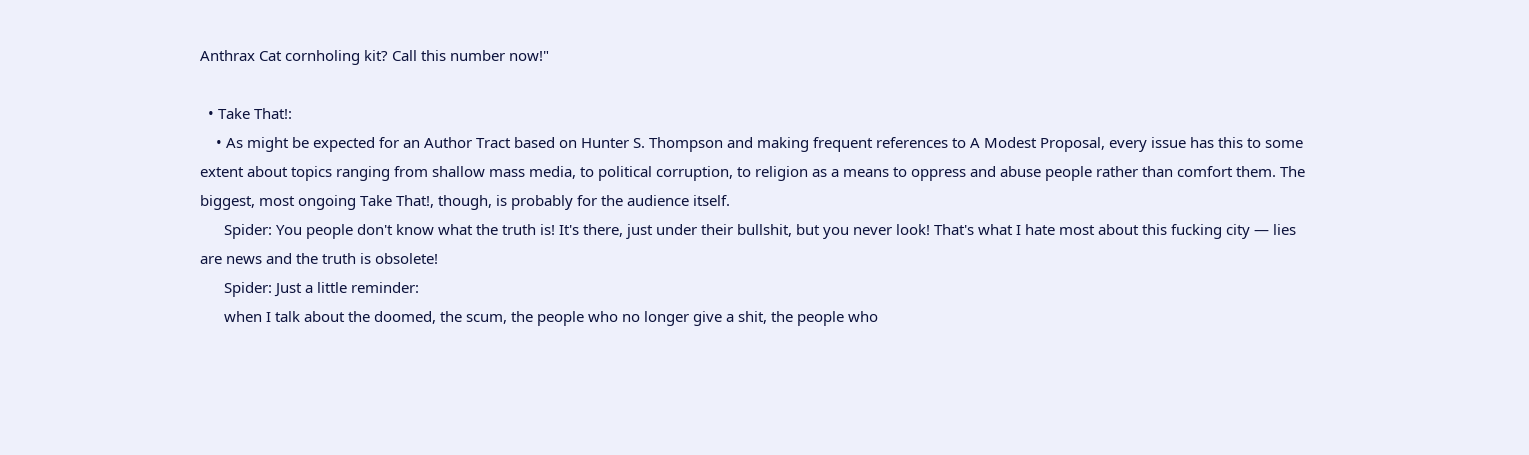Anthrax Cat cornholing kit? Call this number now!"

  • Take That!:
    • As might be expected for an Author Tract based on Hunter S. Thompson and making frequent references to A Modest Proposal, every issue has this to some extent about topics ranging from shallow mass media, to political corruption, to religion as a means to oppress and abuse people rather than comfort them. The biggest, most ongoing Take That!, though, is probably for the audience itself.
      Spider: You people don't know what the truth is! It's there, just under their bullshit, but you never look! That's what I hate most about this fucking city — lies are news and the truth is obsolete!
      Spider: Just a little reminder:
      when I talk about the doomed, the scum, the people who no longer give a shit, the people who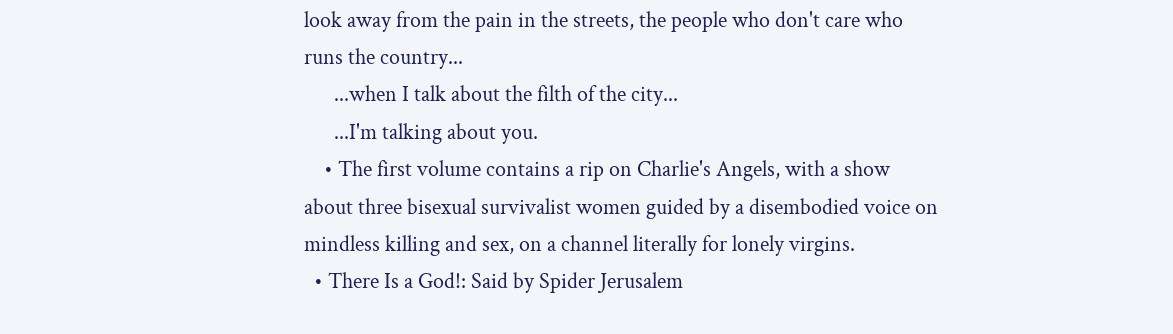look away from the pain in the streets, the people who don't care who runs the country...
      ...when I talk about the filth of the city...
      ...I'm talking about you.
    • The first volume contains a rip on Charlie's Angels, with a show about three bisexual survivalist women guided by a disembodied voice on mindless killing and sex, on a channel literally for lonely virgins.
  • There Is a God!: Said by Spider Jerusalem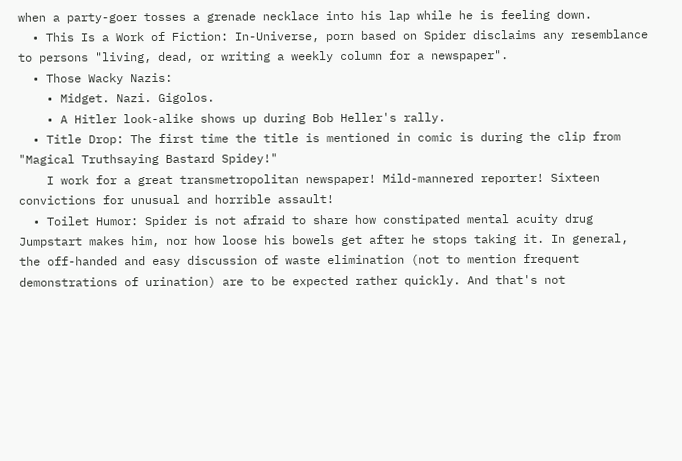when a party-goer tosses a grenade necklace into his lap while he is feeling down.
  • This Is a Work of Fiction: In-Universe, porn based on Spider disclaims any resemblance to persons "living, dead, or writing a weekly column for a newspaper".
  • Those Wacky Nazis:
    • Midget. Nazi. Gigolos.
    • A Hitler look-alike shows up during Bob Heller's rally.
  • Title Drop: The first time the title is mentioned in comic is during the clip from "Magical Truthsaying Bastard Spidey!"
    I work for a great transmetropolitan newspaper! Mild-mannered reporter! Sixteen convictions for unusual and horrible assault!
  • Toilet Humor: Spider is not afraid to share how constipated mental acuity drug Jumpstart makes him, nor how loose his bowels get after he stops taking it. In general, the off-handed and easy discussion of waste elimination (not to mention frequent demonstrations of urination) are to be expected rather quickly. And that's not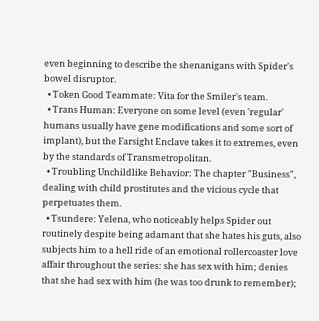even beginning to describe the shenanigans with Spider's bowel disruptor.
  • Token Good Teammate: Vita for the Smiler's team.
  • Trans Human: Everyone on some level (even 'regular' humans usually have gene modifications and some sort of implant), but the Farsight Enclave takes it to extremes, even by the standards of Transmetropolitan.
  • Troubling Unchildlike Behavior: The chapter "Business", dealing with child prostitutes and the vicious cycle that perpetuates them.
  • Tsundere: Yelena, who noticeably helps Spider out routinely despite being adamant that she hates his guts, also subjects him to a hell ride of an emotional rollercoaster love affair throughout the series: she has sex with him; denies that she had sex with him (he was too drunk to remember);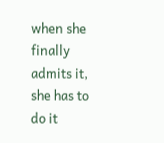when she finally admits it, she has to do it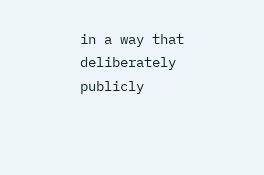in a way that deliberately publicly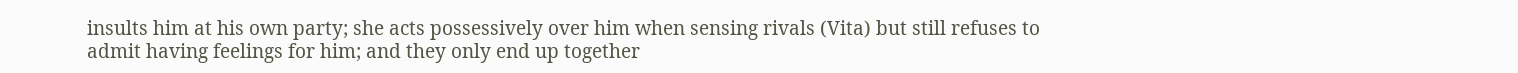insults him at his own party; she acts possessively over him when sensing rivals (Vita) but still refuses to admit having feelings for him; and they only end up together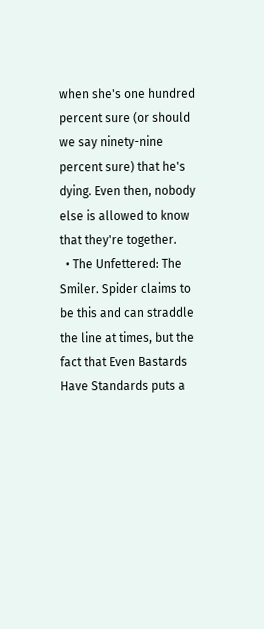when she's one hundred percent sure (or should we say ninety-nine percent sure) that he's dying. Even then, nobody else is allowed to know that they're together.
  • The Unfettered: The Smiler. Spider claims to be this and can straddle the line at times, but the fact that Even Bastards Have Standards puts a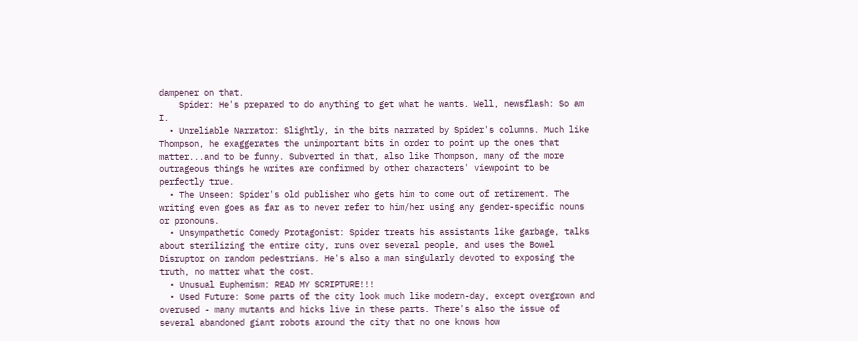dampener on that.
    Spider: He's prepared to do anything to get what he wants. Well, newsflash: So am I.
  • Unreliable Narrator: Slightly, in the bits narrated by Spider's columns. Much like Thompson, he exaggerates the unimportant bits in order to point up the ones that matter...and to be funny. Subverted in that, also like Thompson, many of the more outrageous things he writes are confirmed by other characters' viewpoint to be perfectly true.
  • The Unseen: Spider's old publisher who gets him to come out of retirement. The writing even goes as far as to never refer to him/her using any gender-specific nouns or pronouns.
  • Unsympathetic Comedy Protagonist: Spider treats his assistants like garbage, talks about sterilizing the entire city, runs over several people, and uses the Bowel Disruptor on random pedestrians. He's also a man singularly devoted to exposing the truth, no matter what the cost.
  • Unusual Euphemism: READ MY SCRIPTURE!!!
  • Used Future: Some parts of the city look much like modern-day, except overgrown and overused - many mutants and hicks live in these parts. There's also the issue of several abandoned giant robots around the city that no one knows how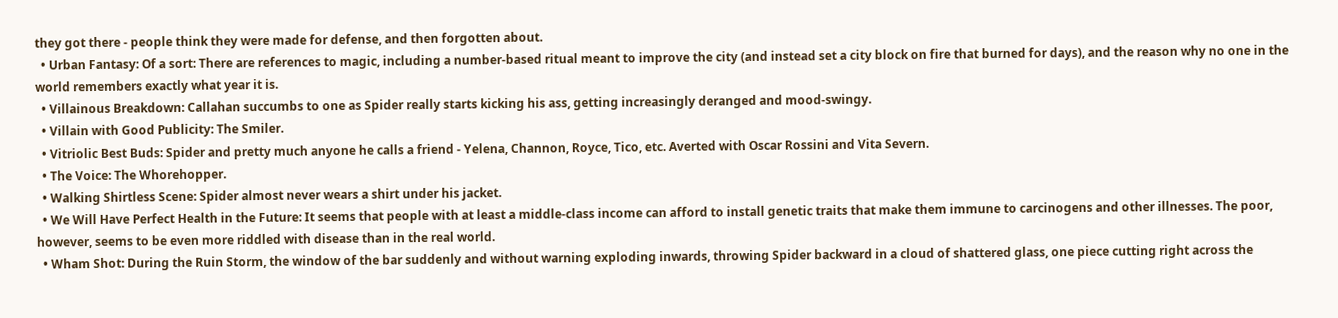they got there - people think they were made for defense, and then forgotten about.
  • Urban Fantasy: Of a sort: There are references to magic, including a number-based ritual meant to improve the city (and instead set a city block on fire that burned for days), and the reason why no one in the world remembers exactly what year it is.
  • Villainous Breakdown: Callahan succumbs to one as Spider really starts kicking his ass, getting increasingly deranged and mood-swingy.
  • Villain with Good Publicity: The Smiler.
  • Vitriolic Best Buds: Spider and pretty much anyone he calls a friend - Yelena, Channon, Royce, Tico, etc. Averted with Oscar Rossini and Vita Severn.
  • The Voice: The Whorehopper.
  • Walking Shirtless Scene: Spider almost never wears a shirt under his jacket.
  • We Will Have Perfect Health in the Future: It seems that people with at least a middle-class income can afford to install genetic traits that make them immune to carcinogens and other illnesses. The poor, however, seems to be even more riddled with disease than in the real world.
  • Wham Shot: During the Ruin Storm, the window of the bar suddenly and without warning exploding inwards, throwing Spider backward in a cloud of shattered glass, one piece cutting right across the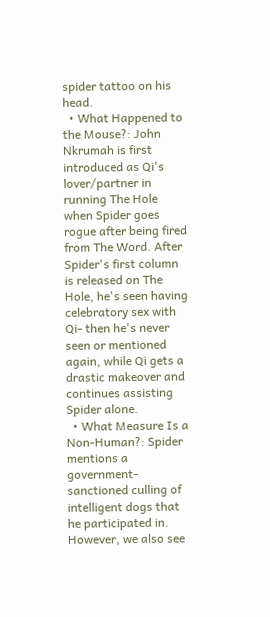spider tattoo on his head.
  • What Happened to the Mouse?: John Nkrumah is first introduced as Qi's lover/partner in running The Hole when Spider goes rogue after being fired from The Word. After Spider's first column is released on The Hole, he's seen having celebratory sex with Qi- then he's never seen or mentioned again, while Qi gets a drastic makeover and continues assisting Spider alone.
  • What Measure Is a Non-Human?: Spider mentions a government-sanctioned culling of intelligent dogs that he participated in. However, we also see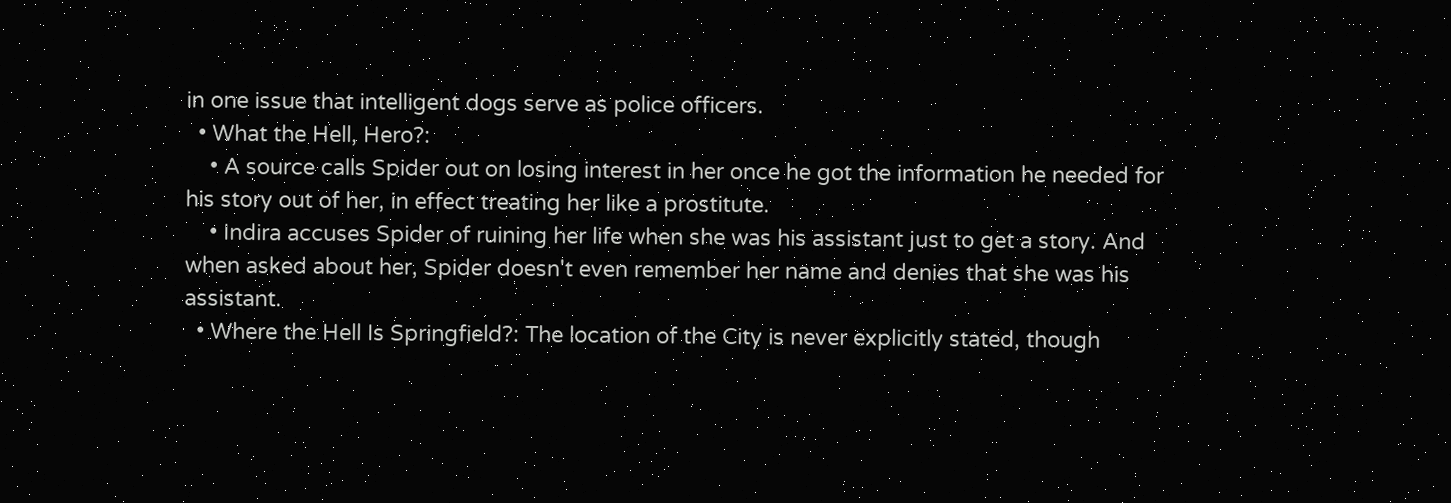in one issue that intelligent dogs serve as police officers.
  • What the Hell, Hero?:
    • A source calls Spider out on losing interest in her once he got the information he needed for his story out of her, in effect treating her like a prostitute.
    • Indira accuses Spider of ruining her life when she was his assistant just to get a story. And when asked about her, Spider doesn't even remember her name and denies that she was his assistant.
  • Where the Hell Is Springfield?: The location of the City is never explicitly stated, though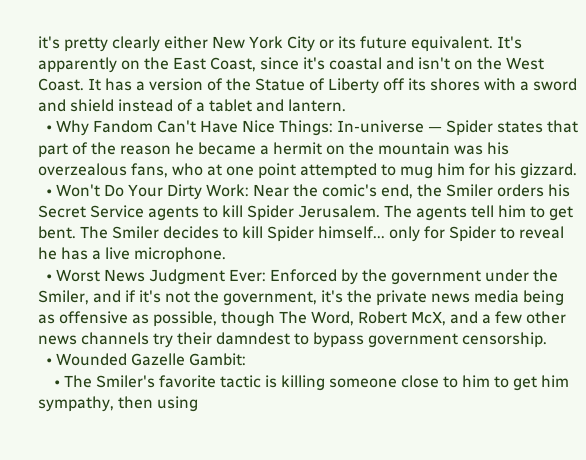it's pretty clearly either New York City or its future equivalent. It's apparently on the East Coast, since it's coastal and isn't on the West Coast. It has a version of the Statue of Liberty off its shores with a sword and shield instead of a tablet and lantern.
  • Why Fandom Can't Have Nice Things: In-universe — Spider states that part of the reason he became a hermit on the mountain was his overzealous fans, who at one point attempted to mug him for his gizzard.
  • Won't Do Your Dirty Work: Near the comic's end, the Smiler orders his Secret Service agents to kill Spider Jerusalem. The agents tell him to get bent. The Smiler decides to kill Spider himself... only for Spider to reveal he has a live microphone.
  • Worst News Judgment Ever: Enforced by the government under the Smiler, and if it's not the government, it's the private news media being as offensive as possible, though The Word, Robert McX, and a few other news channels try their damndest to bypass government censorship.
  • Wounded Gazelle Gambit:
    • The Smiler's favorite tactic is killing someone close to him to get him sympathy, then using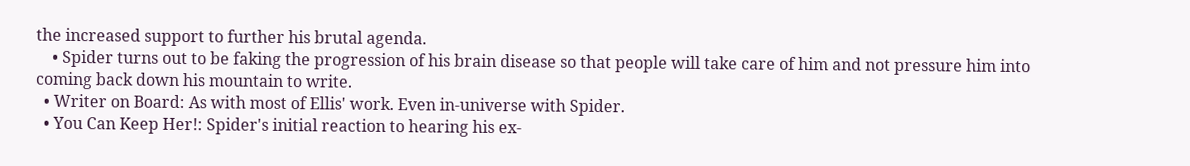the increased support to further his brutal agenda.
    • Spider turns out to be faking the progression of his brain disease so that people will take care of him and not pressure him into coming back down his mountain to write.
  • Writer on Board: As with most of Ellis' work. Even in-universe with Spider.
  • You Can Keep Her!: Spider's initial reaction to hearing his ex-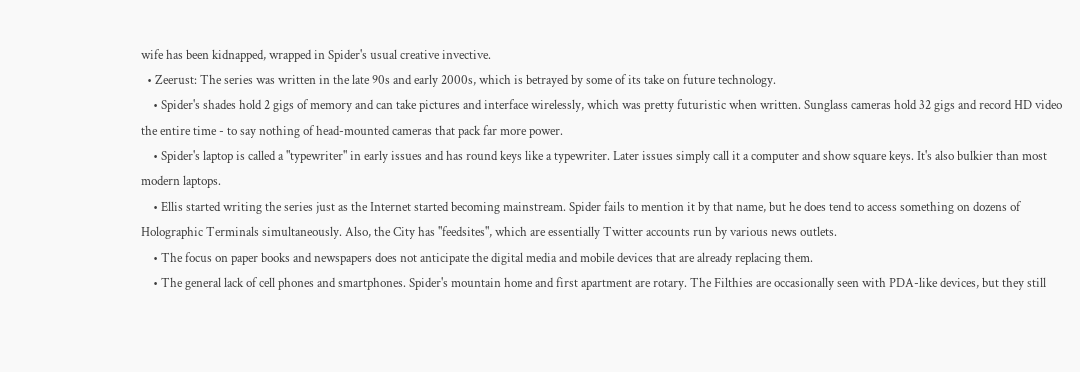wife has been kidnapped, wrapped in Spider's usual creative invective.
  • Zeerust: The series was written in the late 90s and early 2000s, which is betrayed by some of its take on future technology.
    • Spider's shades hold 2 gigs of memory and can take pictures and interface wirelessly, which was pretty futuristic when written. Sunglass cameras hold 32 gigs and record HD video the entire time - to say nothing of head-mounted cameras that pack far more power.
    • Spider's laptop is called a "typewriter" in early issues and has round keys like a typewriter. Later issues simply call it a computer and show square keys. It's also bulkier than most modern laptops.
    • Ellis started writing the series just as the Internet started becoming mainstream. Spider fails to mention it by that name, but he does tend to access something on dozens of Holographic Terminals simultaneously. Also, the City has "feedsites", which are essentially Twitter accounts run by various news outlets.
    • The focus on paper books and newspapers does not anticipate the digital media and mobile devices that are already replacing them.
    • The general lack of cell phones and smartphones. Spider's mountain home and first apartment are rotary. The Filthies are occasionally seen with PDA-like devices, but they still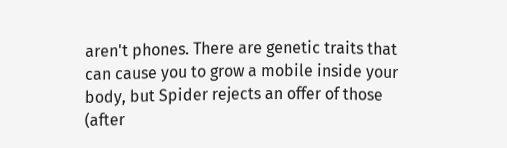aren't phones. There are genetic traits that can cause you to grow a mobile inside your body, but Spider rejects an offer of those (after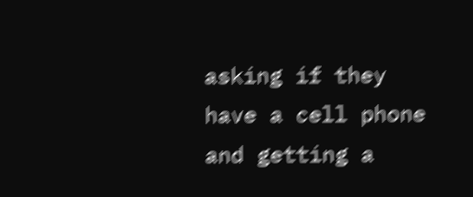asking if they have a cell phone and getting a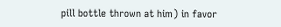pill bottle thrown at him) in favor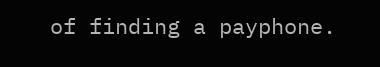of finding a payphone.